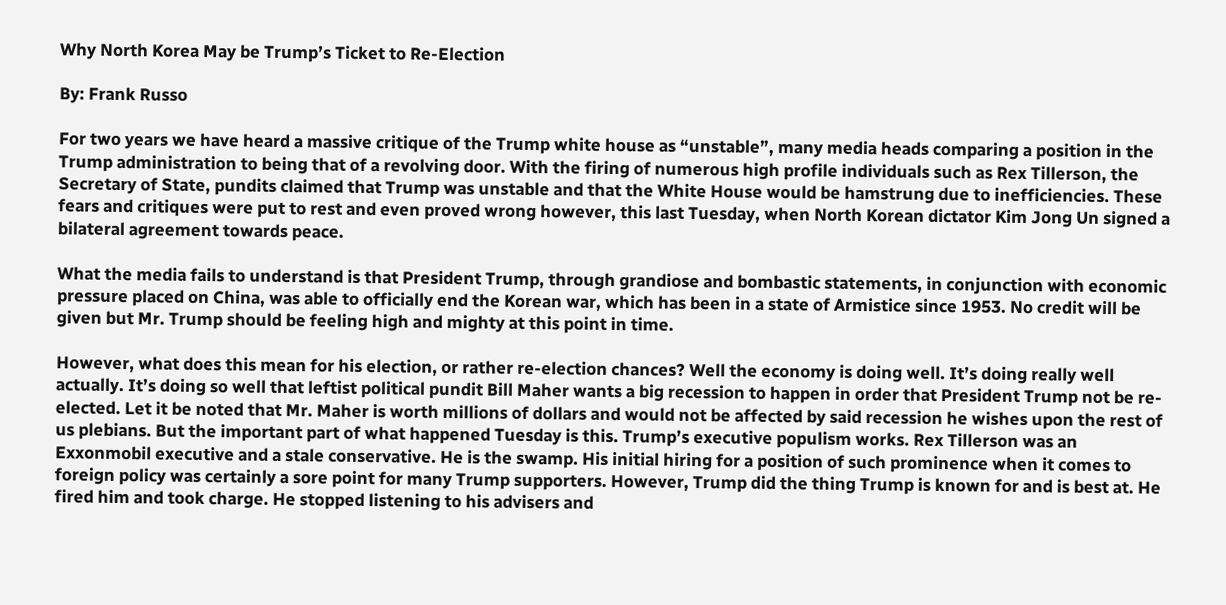Why North Korea May be Trump’s Ticket to Re-Election

By: Frank Russo

For two years we have heard a massive critique of the Trump white house as “unstable”, many media heads comparing a position in the Trump administration to being that of a revolving door. With the firing of numerous high profile individuals such as Rex Tillerson, the Secretary of State, pundits claimed that Trump was unstable and that the White House would be hamstrung due to inefficiencies. These fears and critiques were put to rest and even proved wrong however, this last Tuesday, when North Korean dictator Kim Jong Un signed a bilateral agreement towards peace.

What the media fails to understand is that President Trump, through grandiose and bombastic statements, in conjunction with economic pressure placed on China, was able to officially end the Korean war, which has been in a state of Armistice since 1953. No credit will be given but Mr. Trump should be feeling high and mighty at this point in time.

However, what does this mean for his election, or rather re-election chances? Well the economy is doing well. It’s doing really well actually. It’s doing so well that leftist political pundit Bill Maher wants a big recession to happen in order that President Trump not be re-elected. Let it be noted that Mr. Maher is worth millions of dollars and would not be affected by said recession he wishes upon the rest of us plebians. But the important part of what happened Tuesday is this. Trump’s executive populism works. Rex Tillerson was an  Exxonmobil executive and a stale conservative. He is the swamp. His initial hiring for a position of such prominence when it comes to foreign policy was certainly a sore point for many Trump supporters. However, Trump did the thing Trump is known for and is best at. He fired him and took charge. He stopped listening to his advisers and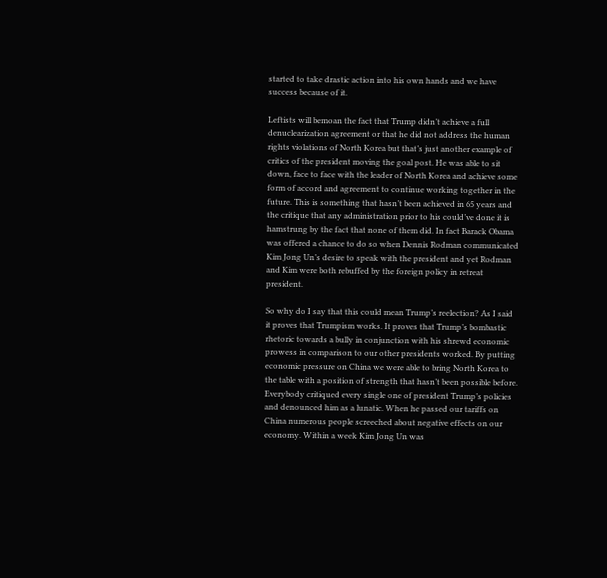started to take drastic action into his own hands and we have success because of it.

Leftists will bemoan the fact that Trump didn’t achieve a full denuclearization agreement or that he did not address the human rights violations of North Korea but that’s just another example of critics of the president moving the goal post. He was able to sit down, face to face with the leader of North Korea and achieve some form of accord and agreement to continue working together in the future. This is something that hasn’t been achieved in 65 years and the critique that any administration prior to his could’ve done it is hamstrung by the fact that none of them did. In fact Barack Obama was offered a chance to do so when Dennis Rodman communicated Kim Jong Un’s desire to speak with the president and yet Rodman and Kim were both rebuffed by the foreign policy in retreat president.

So why do I say that this could mean Trump’s reelection? As I said it proves that Trumpism works. It proves that Trump’s bombastic rhetoric towards a bully in conjunction with his shrewd economic prowess in comparison to our other presidents worked. By putting economic pressure on China we were able to bring North Korea to the table with a position of strength that hasn’t been possible before. Everybody critiqued every single one of president Trump’s policies and denounced him as a lunatic. When he passed our tariffs on China numerous people screeched about negative effects on our economy. Within a week Kim Jong Un was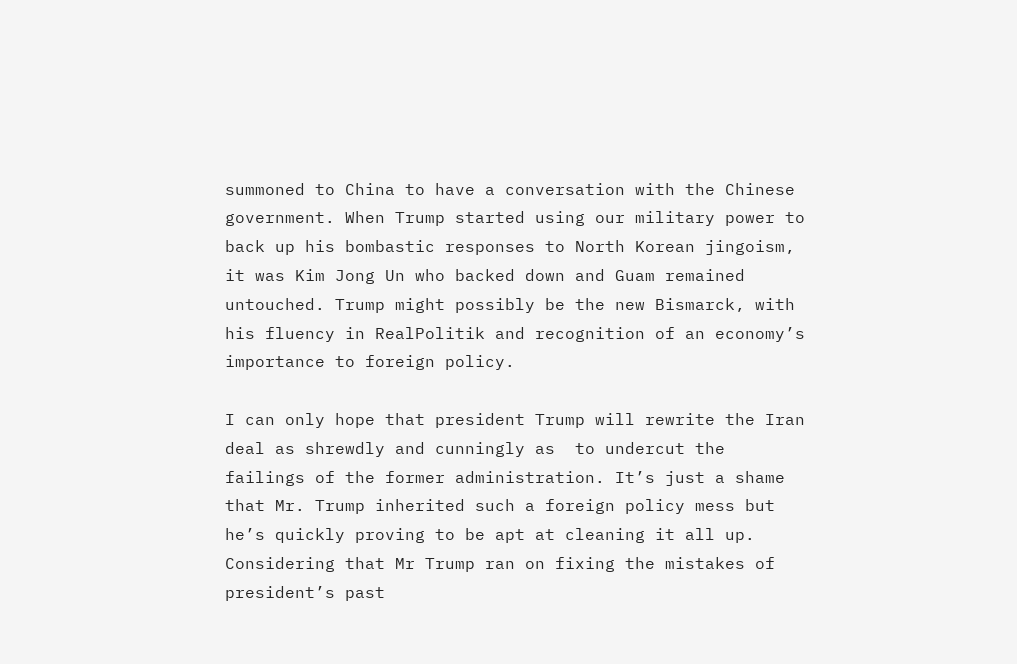summoned to China to have a conversation with the Chinese government. When Trump started using our military power to back up his bombastic responses to North Korean jingoism, it was Kim Jong Un who backed down and Guam remained untouched. Trump might possibly be the new Bismarck, with his fluency in RealPolitik and recognition of an economy’s importance to foreign policy.

I can only hope that president Trump will rewrite the Iran deal as shrewdly and cunningly as  to undercut the failings of the former administration. It’s just a shame that Mr. Trump inherited such a foreign policy mess but he’s quickly proving to be apt at cleaning it all up. Considering that Mr Trump ran on fixing the mistakes of president’s past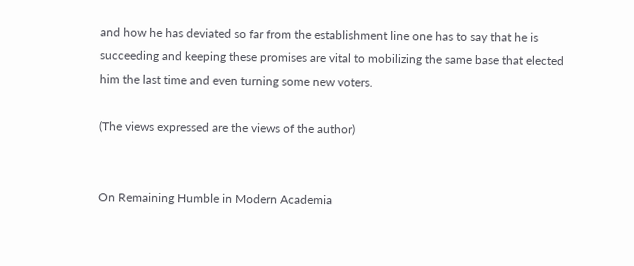and how he has deviated so far from the establishment line one has to say that he is succeeding and keeping these promises are vital to mobilizing the same base that elected him the last time and even turning some new voters.

(The views expressed are the views of the author)


On Remaining Humble in Modern Academia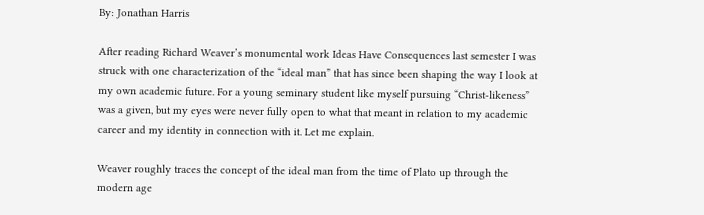By: Jonathan Harris

After reading Richard Weaver’s monumental work Ideas Have Consequences last semester I was struck with one characterization of the “ideal man” that has since been shaping the way I look at my own academic future. For a young seminary student like myself pursuing “Christ-likeness” was a given, but my eyes were never fully open to what that meant in relation to my academic career and my identity in connection with it. Let me explain.

Weaver roughly traces the concept of the ideal man from the time of Plato up through the modern age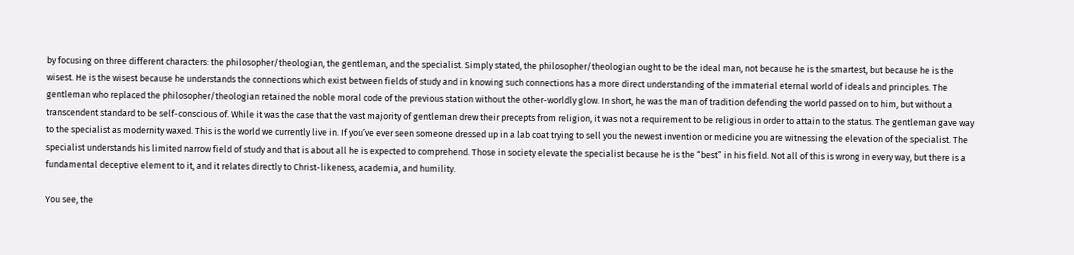by focusing on three different characters: the philosopher/theologian, the gentleman, and the specialist. Simply stated, the philosopher/theologian ought to be the ideal man, not because he is the smartest, but because he is the wisest. He is the wisest because he understands the connections which exist between fields of study and in knowing such connections has a more direct understanding of the immaterial eternal world of ideals and principles. The gentleman who replaced the philosopher/theologian retained the noble moral code of the previous station without the other-worldly glow. In short, he was the man of tradition defending the world passed on to him, but without a transcendent standard to be self-conscious of. While it was the case that the vast majority of gentleman drew their precepts from religion, it was not a requirement to be religious in order to attain to the status. The gentleman gave way to the specialist as modernity waxed. This is the world we currently live in. If you’ve ever seen someone dressed up in a lab coat trying to sell you the newest invention or medicine you are witnessing the elevation of the specialist. The specialist understands his limited narrow field of study and that is about all he is expected to comprehend. Those in society elevate the specialist because he is the “best” in his field. Not all of this is wrong in every way, but there is a fundamental deceptive element to it, and it relates directly to Christ-likeness, academia, and humility.

You see, the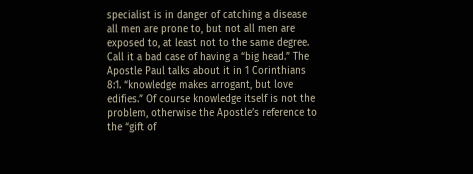specialist is in danger of catching a disease all men are prone to, but not all men are exposed to, at least not to the same degree. Call it a bad case of having a “big head.” The Apostle Paul talks about it in 1 Corinthians 8:1. “knowledge makes arrogant, but love edifies.” Of course knowledge itself is not the problem, otherwise the Apostle’s reference to the “gift of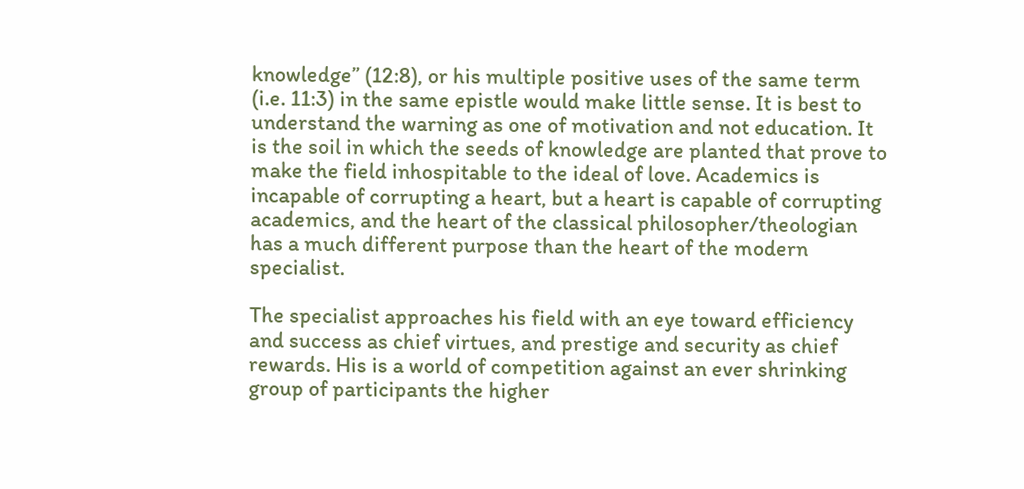knowledge” (12:8), or his multiple positive uses of the same term (i.e. 11:3) in the same epistle would make little sense. It is best to understand the warning as one of motivation and not education. It is the soil in which the seeds of knowledge are planted that prove to make the field inhospitable to the ideal of love. Academics is incapable of corrupting a heart, but a heart is capable of corrupting academics, and the heart of the classical philosopher/theologian has a much different purpose than the heart of the modern specialist.

The specialist approaches his field with an eye toward efficiency and success as chief virtues, and prestige and security as chief rewards. His is a world of competition against an ever shrinking group of participants the higher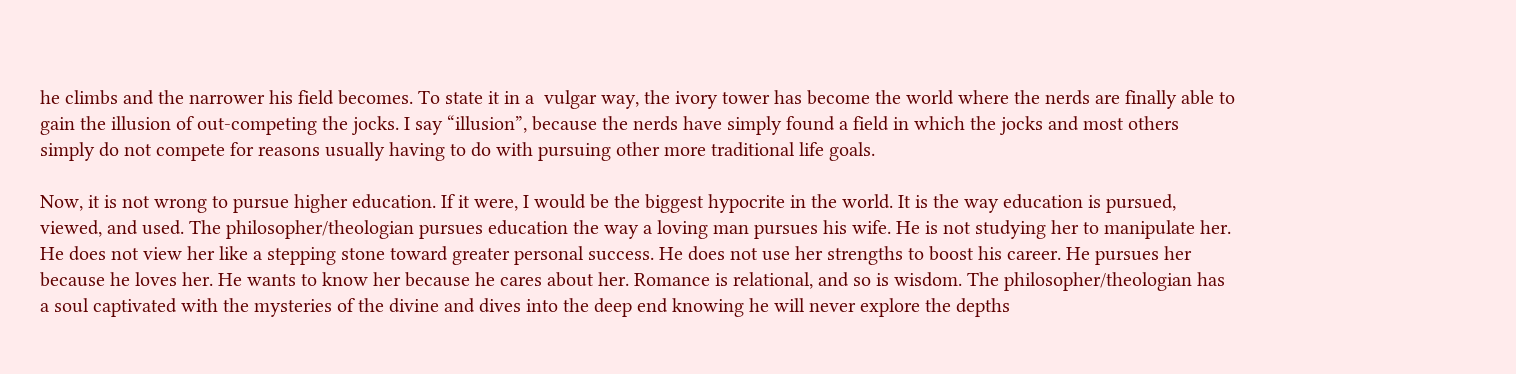he climbs and the narrower his field becomes. To state it in a  vulgar way, the ivory tower has become the world where the nerds are finally able to gain the illusion of out-competing the jocks. I say “illusion”, because the nerds have simply found a field in which the jocks and most others simply do not compete for reasons usually having to do with pursuing other more traditional life goals.

Now, it is not wrong to pursue higher education. If it were, I would be the biggest hypocrite in the world. It is the way education is pursued, viewed, and used. The philosopher/theologian pursues education the way a loving man pursues his wife. He is not studying her to manipulate her. He does not view her like a stepping stone toward greater personal success. He does not use her strengths to boost his career. He pursues her because he loves her. He wants to know her because he cares about her. Romance is relational, and so is wisdom. The philosopher/theologian has a soul captivated with the mysteries of the divine and dives into the deep end knowing he will never explore the depths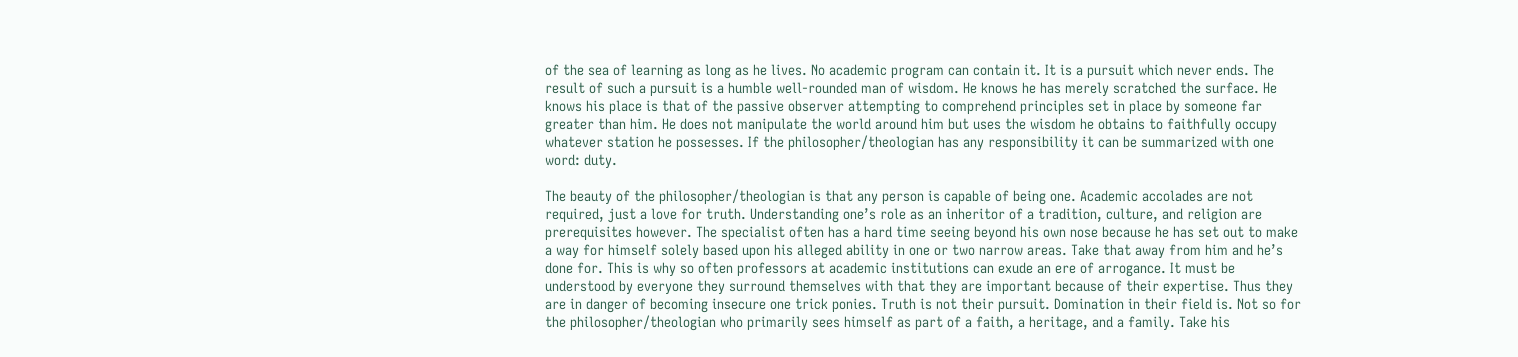of the sea of learning as long as he lives. No academic program can contain it. It is a pursuit which never ends. The result of such a pursuit is a humble well-rounded man of wisdom. He knows he has merely scratched the surface. He knows his place is that of the passive observer attempting to comprehend principles set in place by someone far greater than him. He does not manipulate the world around him but uses the wisdom he obtains to faithfully occupy whatever station he possesses. If the philosopher/theologian has any responsibility it can be summarized with one word: duty.

The beauty of the philosopher/theologian is that any person is capable of being one. Academic accolades are not required, just a love for truth. Understanding one’s role as an inheritor of a tradition, culture, and religion are prerequisites however. The specialist often has a hard time seeing beyond his own nose because he has set out to make a way for himself solely based upon his alleged ability in one or two narrow areas. Take that away from him and he’s done for. This is why so often professors at academic institutions can exude an ere of arrogance. It must be understood by everyone they surround themselves with that they are important because of their expertise. Thus they are in danger of becoming insecure one trick ponies. Truth is not their pursuit. Domination in their field is. Not so for the philosopher/theologian who primarily sees himself as part of a faith, a heritage, and a family. Take his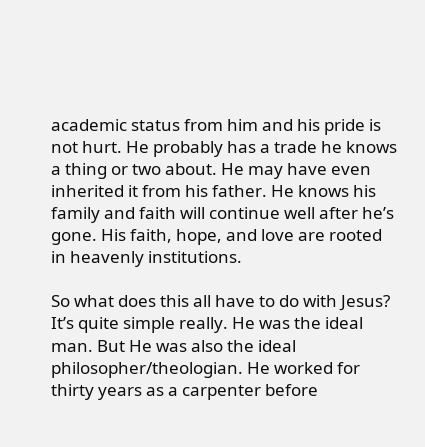academic status from him and his pride is not hurt. He probably has a trade he knows a thing or two about. He may have even inherited it from his father. He knows his family and faith will continue well after he’s gone. His faith, hope, and love are rooted in heavenly institutions.

So what does this all have to do with Jesus? It’s quite simple really. He was the ideal man. But He was also the ideal philosopher/theologian. He worked for thirty years as a carpenter before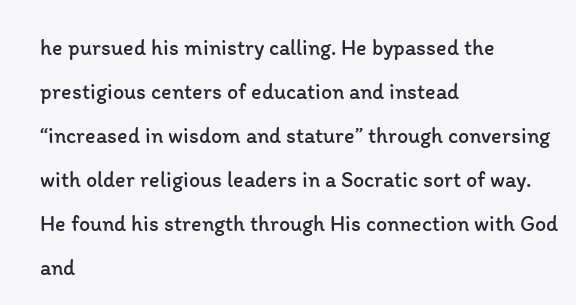he pursued his ministry calling. He bypassed the prestigious centers of education and instead “increased in wisdom and stature” through conversing with older religious leaders in a Socratic sort of way. He found his strength through His connection with God and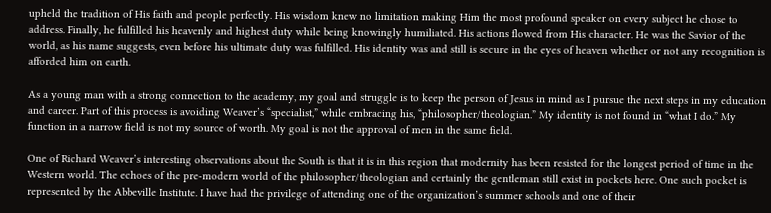upheld the tradition of His faith and people perfectly. His wisdom knew no limitation making Him the most profound speaker on every subject he chose to address. Finally, he fulfilled his heavenly and highest duty while being knowingly humiliated. His actions flowed from His character. He was the Savior of the world, as his name suggests, even before his ultimate duty was fulfilled. His identity was and still is secure in the eyes of heaven whether or not any recognition is afforded him on earth.

As a young man with a strong connection to the academy, my goal and struggle is to keep the person of Jesus in mind as I pursue the next steps in my education and career. Part of this process is avoiding Weaver’s “specialist,” while embracing his, “philosopher/theologian.” My identity is not found in “what I do.” My function in a narrow field is not my source of worth. My goal is not the approval of men in the same field.

One of Richard Weaver’s interesting observations about the South is that it is in this region that modernity has been resisted for the longest period of time in the Western world. The echoes of the pre-modern world of the philosopher/theologian and certainly the gentleman still exist in pockets here. One such pocket is represented by the Abbeville Institute. I have had the privilege of attending one of the organization’s summer schools and one of their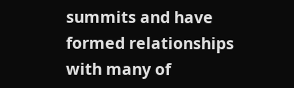summits and have formed relationships with many of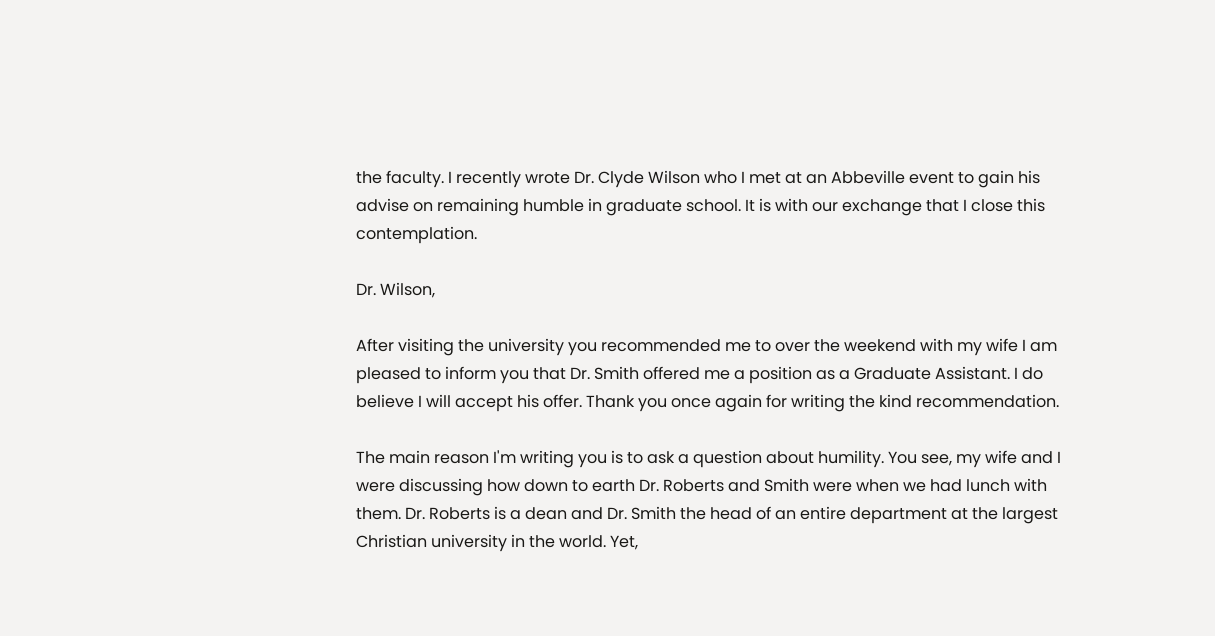the faculty. I recently wrote Dr. Clyde Wilson who I met at an Abbeville event to gain his advise on remaining humble in graduate school. It is with our exchange that I close this contemplation.

Dr. Wilson,

After visiting the university you recommended me to over the weekend with my wife I am pleased to inform you that Dr. Smith offered me a position as a Graduate Assistant. I do believe I will accept his offer. Thank you once again for writing the kind recommendation.

The main reason I'm writing you is to ask a question about humility. You see, my wife and I were discussing how down to earth Dr. Roberts and Smith were when we had lunch with them. Dr. Roberts is a dean and Dr. Smith the head of an entire department at the largest Christian university in the world. Yet,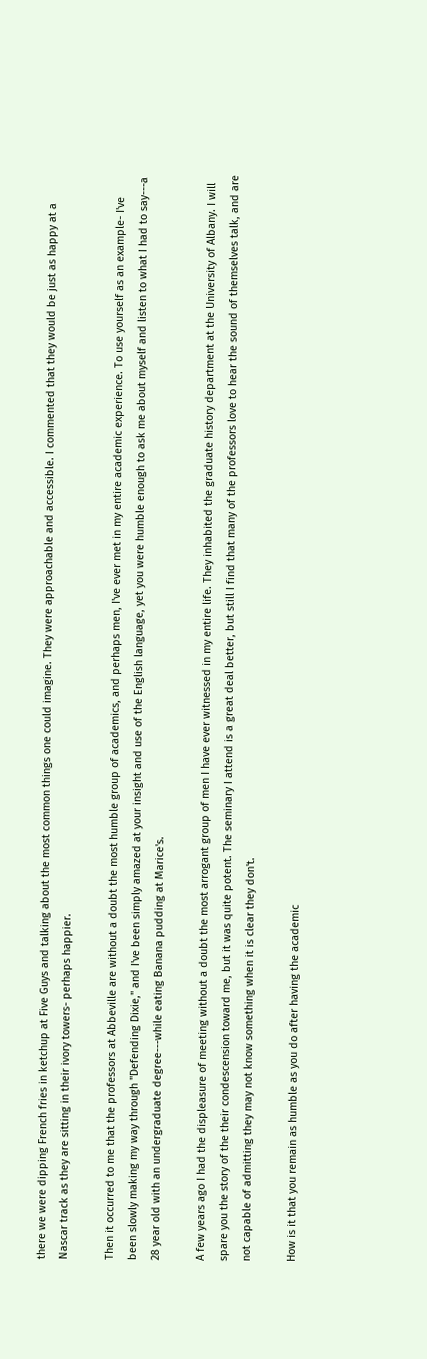there we were dipping French fries in ketchup at Five Guys and talking about the most common things one could imagine. They were approachable and accessible. I commented that they would be just as happy at a Nascar track as they are sitting in their ivory towers- perhaps happier.

Then it occurred to me that the professors at Abbeville are without a doubt the most humble group of academics, and perhaps men, I've ever met in my entire academic experience. To use yourself as an example- I've been slowly making my way through "Defending Dixie," and I've been simply amazed at your insight and use of the English language, yet you were humble enough to ask me about myself and listen to what I had to say---a 28 year old with an undergraduate degree---while eating Banana pudding at Marice's.

A few years ago I had the displeasure of meeting without a doubt the most arrogant group of men I have ever witnessed in my entire life. They inhabited the graduate history department at the University of Albany. I will spare you the story of the their condescension toward me, but it was quite potent. The seminary I attend is a great deal better, but still I find that many of the professors love to hear the sound of themselves talk, and are not capable of admitting they may not know something when it is clear they don't.

How is it that you remain as humble as you do after having the academic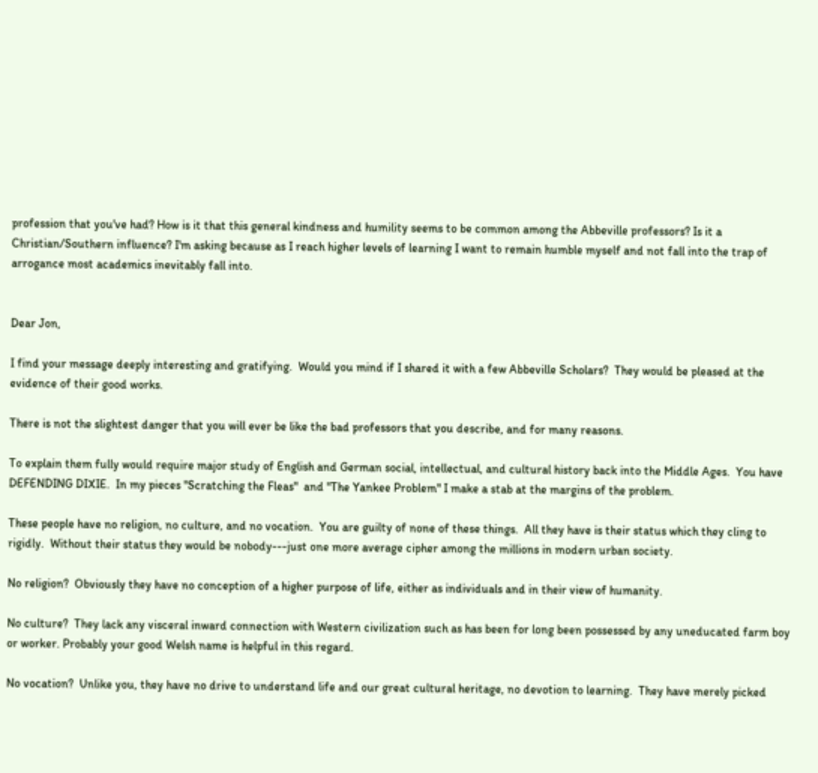profession that you've had? How is it that this general kindness and humility seems to be common among the Abbeville professors? Is it a Christian/Southern influence? I'm asking because as I reach higher levels of learning I want to remain humble myself and not fall into the trap of arrogance most academics inevitably fall into.


Dear Jon,

I find your message deeply interesting and gratifying.  Would you mind if I shared it with a few Abbeville Scholars?  They would be pleased at the evidence of their good works.

There is not the slightest danger that you will ever be like the bad professors that you describe, and for many reasons.

To explain them fully would require major study of English and German social, intellectual, and cultural history back into the Middle Ages.  You have DEFENDING DIXIE.  In my pieces "Scratching the Fleas"  and "The Yankee Problem" I make a stab at the margins of the problem.

These people have no religion, no culture, and no vocation.  You are guilty of none of these things.  All they have is their status which they cling to rigidly.  Without their status they would be nobody---just one more average cipher among the millions in modern urban society.

No religion?  Obviously they have no conception of a higher purpose of life, either as individuals and in their view of humanity.

No culture?  They lack any visceral inward connection with Western civilization such as has been for long been possessed by any uneducated farm boy or worker. Probably your good Welsh name is helpful in this regard.

No vocation?  Unlike you, they have no drive to understand life and our great cultural heritage, no devotion to learning.  They have merely picked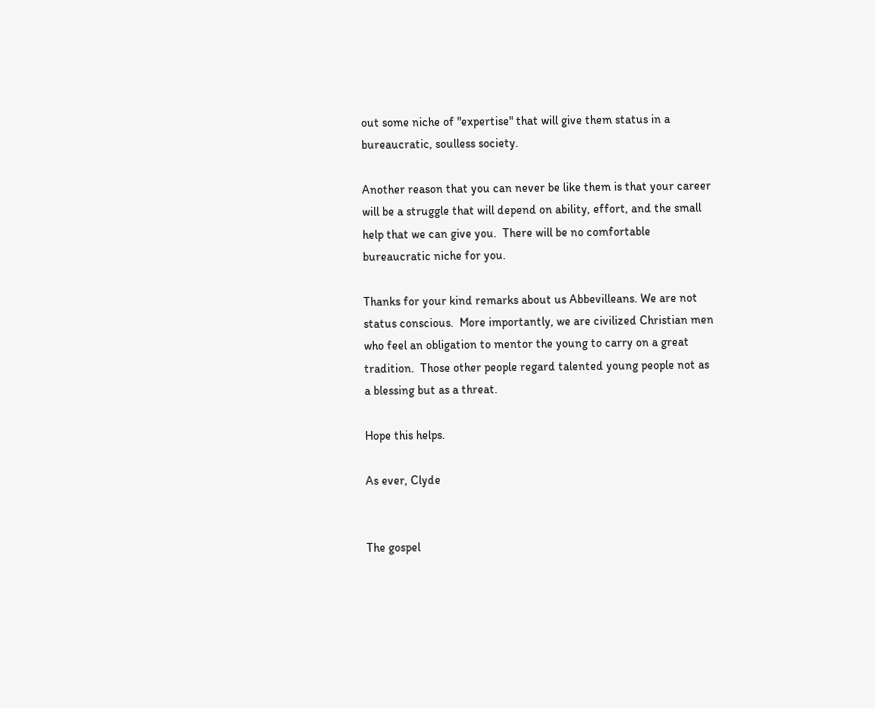out some niche of "expertise" that will give them status in a bureaucratic, soulless society.

Another reason that you can never be like them is that your career will be a struggle that will depend on ability, effort, and the small help that we can give you.  There will be no comfortable bureaucratic niche for you.

Thanks for your kind remarks about us Abbevilleans. We are not status conscious.  More importantly, we are civilized Christian men who feel an obligation to mentor the young to carry on a great tradition.  Those other people regard talented young people not as a blessing but as a threat.

Hope this helps.

As ever, Clyde


The gospel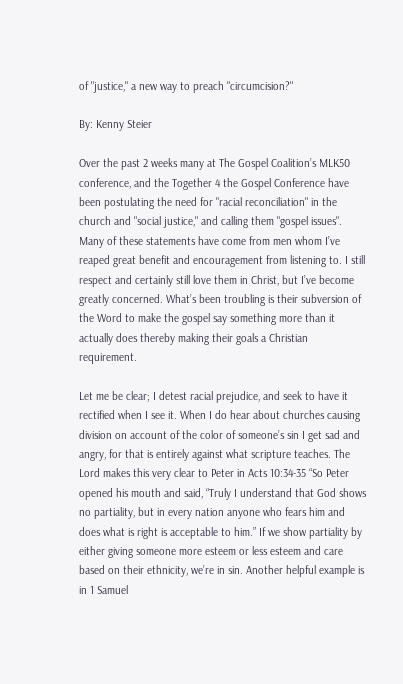of "justice," a new way to preach "circumcision?"

By: Kenny Steier

Over the past 2 weeks many at The Gospel Coalition’s MLK50 conference, and the Together 4 the Gospel Conference have been postulating the need for "racial reconciliation" in the church and "social justice," and calling them "gospel issues". Many of these statements have come from men whom I’ve reaped great benefit and encouragement from listening to. I still respect and certainly still love them in Christ, but I’ve become greatly concerned. What’s been troubling is their subversion of the Word to make the gospel say something more than it actually does thereby making their goals a Christian requirement.

Let me be clear; I detest racial prejudice, and seek to have it rectified when I see it. When I do hear about churches causing division on account of the color of someone’s sin I get sad and angry, for that is entirely against what scripture teaches. The Lord makes this very clear to Peter in Acts 10:34-35 “So Peter opened his mouth and said, “Truly I understand that God shows no partiality, but in every nation anyone who fears him and does what is right is acceptable to him.” If we show partiality by either giving someone more esteem or less esteem and care based on their ethnicity, we’re in sin. Another helpful example is in 1 Samuel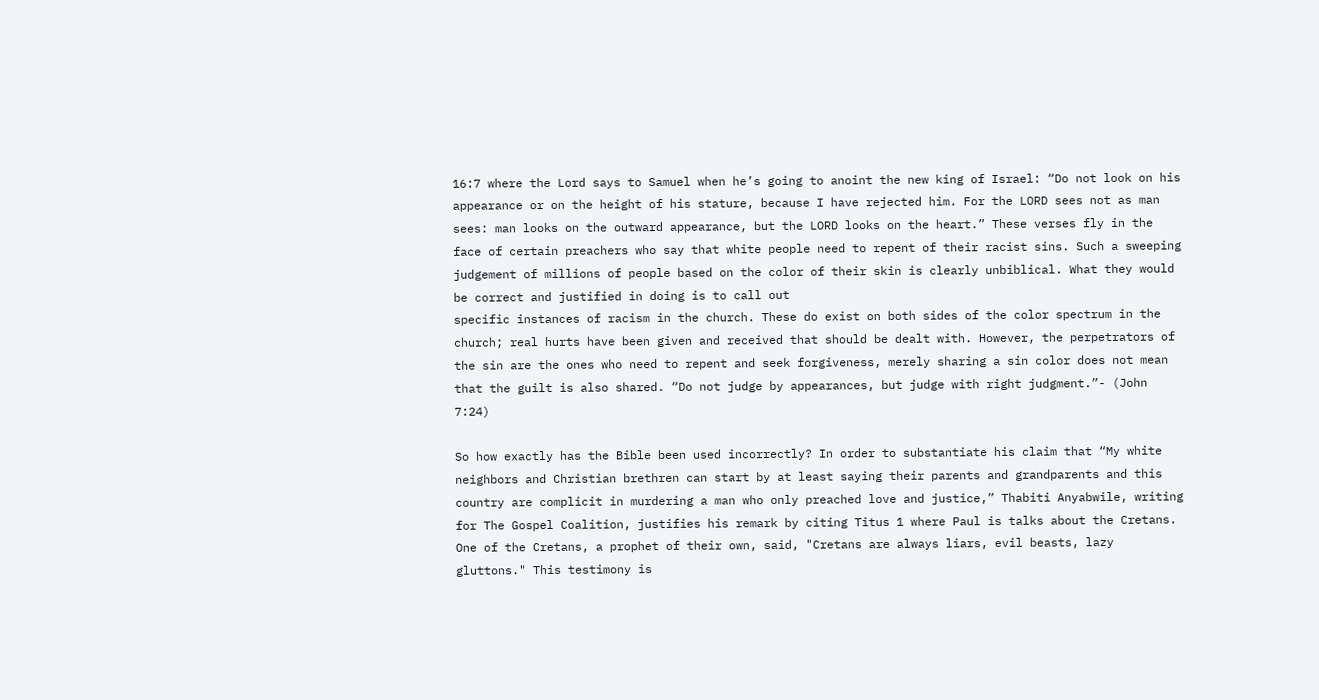16:7 where the Lord says to Samuel when he’s going to anoint the new king of Israel: “Do not look on his appearance or on the height of his stature, because I have rejected him. For the LORD sees not as man sees: man looks on the outward appearance, but the LORD looks on the heart.” These verses fly in the face of certain preachers who say that white people need to repent of their racist sins. Such a sweeping judgement of millions of people based on the color of their skin is clearly unbiblical. What they would be correct and justified in doing is to call out
specific instances of racism in the church. These do exist on both sides of the color spectrum in the church; real hurts have been given and received that should be dealt with. However, the perpetrators of the sin are the ones who need to repent and seek forgiveness, merely sharing a sin color does not mean that the guilt is also shared. “Do not judge by appearances, but judge with right judgment.”- (John 7:24)

So how exactly has the Bible been used incorrectly? In order to substantiate his claim that “My white neighbors and Christian brethren can start by at least saying their parents and grandparents and this country are complicit in murdering a man who only preached love and justice,” Thabiti Anyabwile, writing for The Gospel Coalition, justifies his remark by citing Titus 1 where Paul is talks about the Cretans.
One of the Cretans, a prophet of their own, said, "Cretans are always liars, evil beasts, lazy gluttons." This testimony is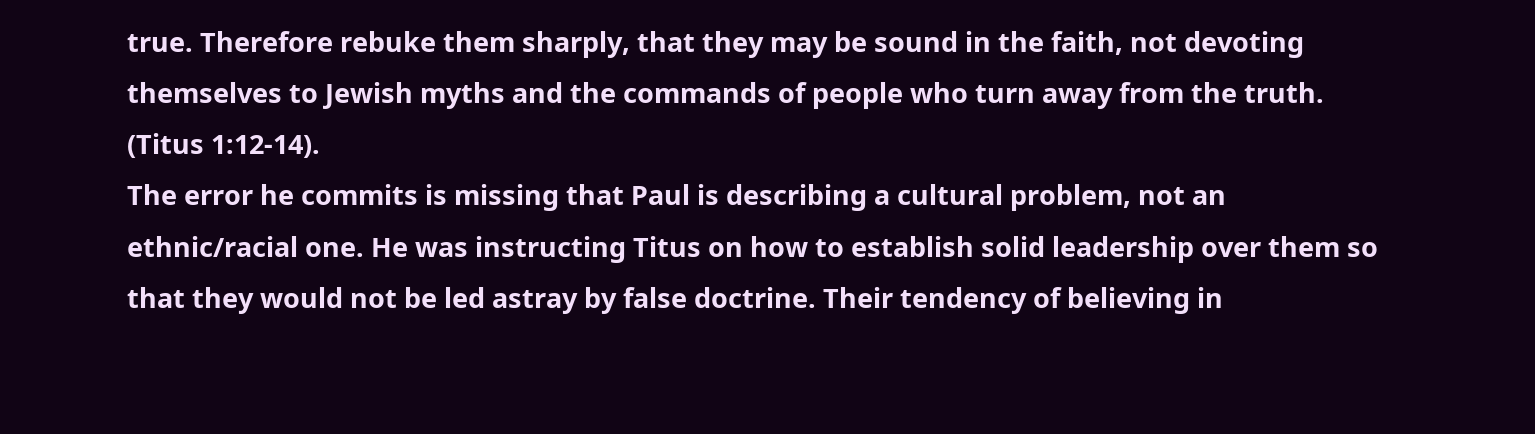true. Therefore rebuke them sharply, that they may be sound in the faith, not devoting themselves to Jewish myths and the commands of people who turn away from the truth. (Titus 1:12-14).
The error he commits is missing that Paul is describing a cultural problem, not an ethnic/racial one. He was instructing Titus on how to establish solid leadership over them so that they would not be led astray by false doctrine. Their tendency of believing in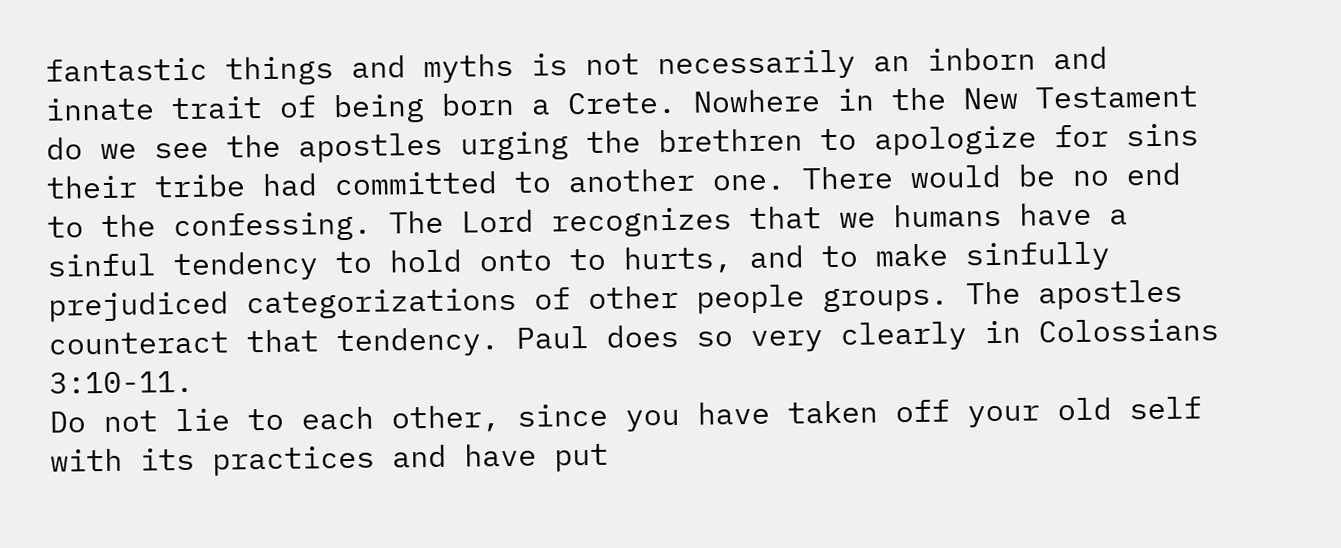fantastic things and myths is not necessarily an inborn and innate trait of being born a Crete. Nowhere in the New Testament do we see the apostles urging the brethren to apologize for sins their tribe had committed to another one. There would be no end to the confessing. The Lord recognizes that we humans have a sinful tendency to hold onto to hurts, and to make sinfully prejudiced categorizations of other people groups. The apostles counteract that tendency. Paul does so very clearly in Colossians 3:10-11.
Do not lie to each other, since you have taken off your old self with its practices and have put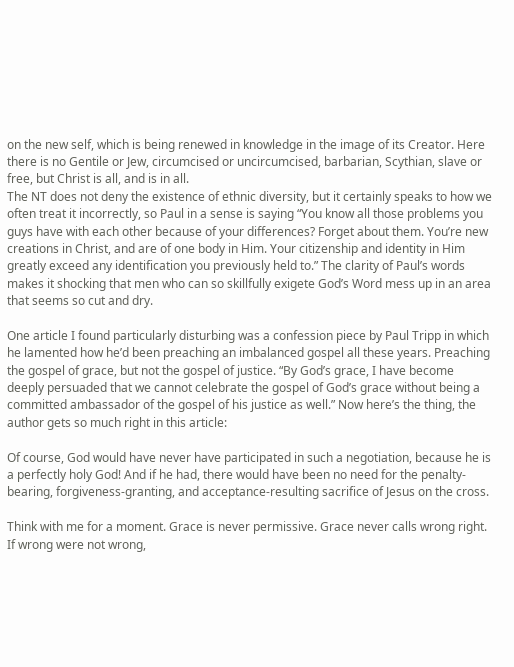on the new self, which is being renewed in knowledge in the image of its Creator. Here there is no Gentile or Jew, circumcised or uncircumcised, barbarian, Scythian, slave or free, but Christ is all, and is in all.
The NT does not deny the existence of ethnic diversity, but it certainly speaks to how we often treat it incorrectly, so Paul in a sense is saying “You know all those problems you guys have with each other because of your differences? Forget about them. You’re new creations in Christ, and are of one body in Him. Your citizenship and identity in Him greatly exceed any identification you previously held to.” The clarity of Paul’s words makes it shocking that men who can so skillfully exigete God’s Word mess up in an area that seems so cut and dry.

One article I found particularly disturbing was a confession piece by Paul Tripp in which he lamented how he’d been preaching an imbalanced gospel all these years. Preaching the gospel of grace, but not the gospel of justice. “By God’s grace, I have become deeply persuaded that we cannot celebrate the gospel of God’s grace without being a committed ambassador of the gospel of his justice as well.” Now here’s the thing, the author gets so much right in this article:

Of course, God would have never have participated in such a negotiation, because he is a perfectly holy God! And if he had, there would have been no need for the penalty-bearing, forgiveness-granting, and acceptance-resulting sacrifice of Jesus on the cross.

Think with me for a moment. Grace is never permissive. Grace never calls wrong right. If wrong were not wrong,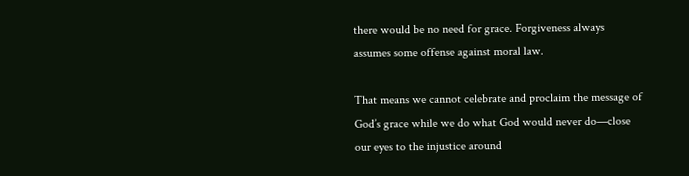there would be no need for grace. Forgiveness always assumes some offense against moral law.

That means we cannot celebrate and proclaim the message of God’s grace while we do what God would never do—close our eyes to the injustice around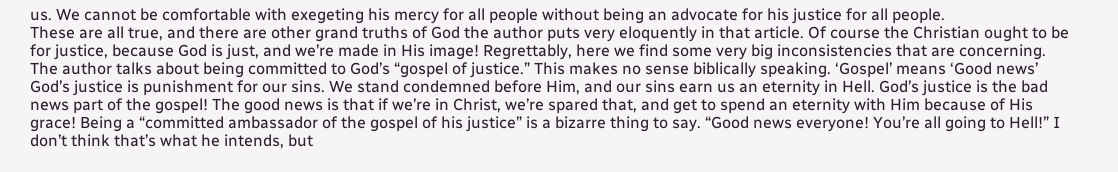us. We cannot be comfortable with exegeting his mercy for all people without being an advocate for his justice for all people.
These are all true, and there are other grand truths of God the author puts very eloquently in that article. Of course the Christian ought to be for justice, because God is just, and we’re made in His image! Regrettably, here we find some very big inconsistencies that are concerning. The author talks about being committed to God’s “gospel of justice.” This makes no sense biblically speaking. ‘Gospel’ means ‘Good news’ God’s justice is punishment for our sins. We stand condemned before Him, and our sins earn us an eternity in Hell. God’s justice is the bad news part of the gospel! The good news is that if we’re in Christ, we’re spared that, and get to spend an eternity with Him because of His grace! Being a “committed ambassador of the gospel of his justice” is a bizarre thing to say. “Good news everyone! You’re all going to Hell!” I don’t think that’s what he intends, but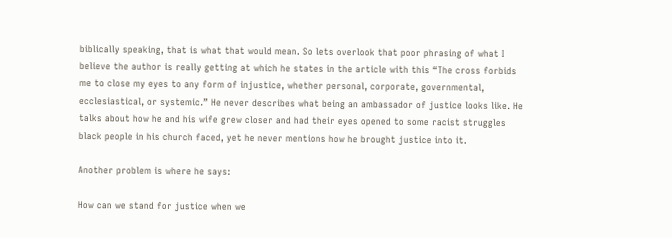biblically speaking, that is what that would mean. So lets overlook that poor phrasing of what I believe the author is really getting at which he states in the article with this “The cross forbids me to close my eyes to any form of injustice, whether personal, corporate, governmental, ecclesiastical, or systemic.” He never describes what being an ambassador of justice looks like. He talks about how he and his wife grew closer and had their eyes opened to some racist struggles black people in his church faced, yet he never mentions how he brought justice into it.

Another problem is where he says:

How can we stand for justice when we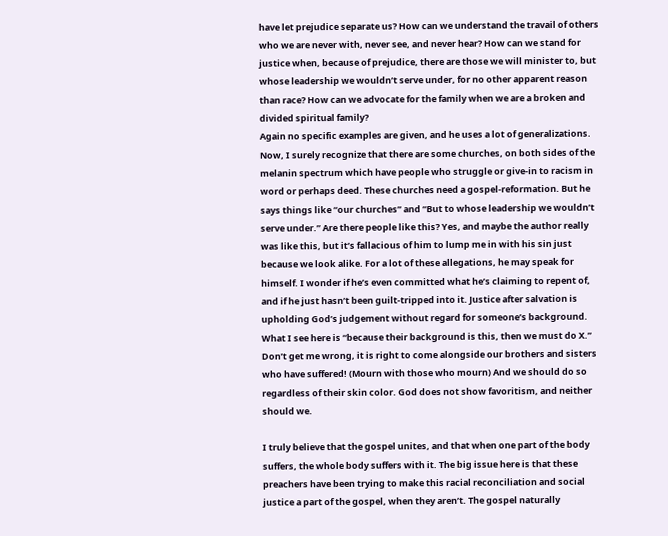have let prejudice separate us? How can we understand the travail of others who we are never with, never see, and never hear? How can we stand for justice when, because of prejudice, there are those we will minister to, but whose leadership we wouldn’t serve under, for no other apparent reason than race? How can we advocate for the family when we are a broken and divided spiritual family?
Again no specific examples are given, and he uses a lot of generalizations. Now, I surely recognize that there are some churches, on both sides of the melanin spectrum which have people who struggle or give-in to racism in word or perhaps deed. These churches need a gospel-reformation. But he says things like “our churches” and “But to whose leadership we wouldn’t serve under.” Are there people like this? Yes, and maybe the author really was like this, but it’s fallacious of him to lump me in with his sin just because we look alike. For a lot of these allegations, he may speak for himself. I wonder if he’s even committed what he’s claiming to repent of, and if he just hasn’t been guilt-tripped into it. Justice after salvation is upholding God’s judgement without regard for someone’s background. What I see here is “because their background is this, then we must do X.” Don’t get me wrong, it is right to come alongside our brothers and sisters who have suffered! (Mourn with those who mourn) And we should do so regardless of their skin color. God does not show favoritism, and neither should we.

I truly believe that the gospel unites, and that when one part of the body suffers, the whole body suffers with it. The big issue here is that these preachers have been trying to make this racial reconciliation and social justice a part of the gospel, when they aren’t. The gospel naturally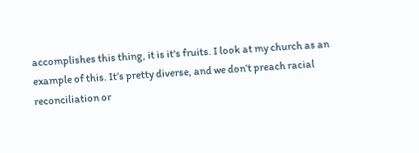accomplishes this thing, it is it's fruits. I look at my church as an example of this. It’s pretty diverse, and we don’t preach racial reconciliation or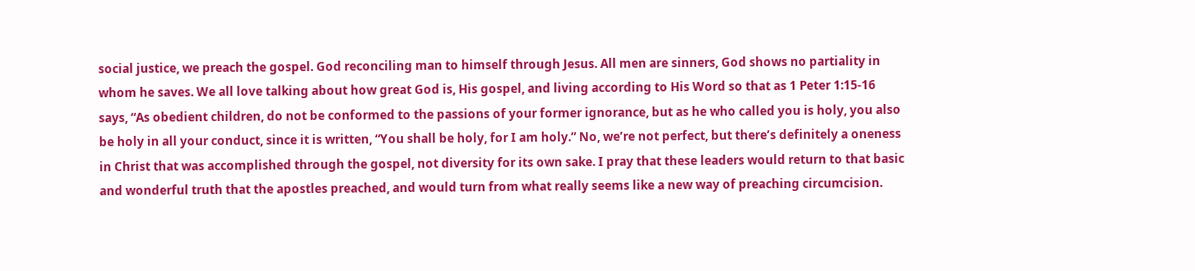social justice, we preach the gospel. God reconciling man to himself through Jesus. All men are sinners, God shows no partiality in whom he saves. We all love talking about how great God is, His gospel, and living according to His Word so that as 1 Peter 1:15-16 says, “As obedient children, do not be conformed to the passions of your former ignorance, but as he who called you is holy, you also be holy in all your conduct, since it is written, “You shall be holy, for I am holy.” No, we’re not perfect, but there’s definitely a oneness in Christ that was accomplished through the gospel, not diversity for its own sake. I pray that these leaders would return to that basic and wonderful truth that the apostles preached, and would turn from what really seems like a new way of preaching circumcision.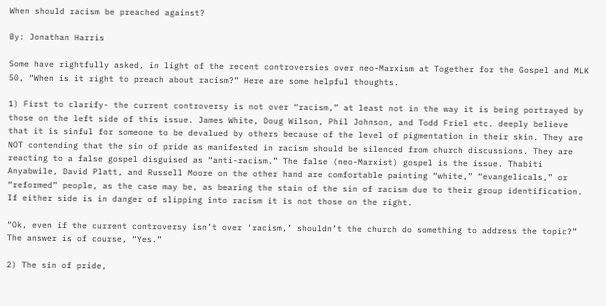When should racism be preached against?

By: Jonathan Harris

Some have rightfully asked, in light of the recent controversies over neo-Marxism at Together for the Gospel and MLK 50, “When is it right to preach about racism?” Here are some helpful thoughts.

1) First to clarify- the current controversy is not over “racism,” at least not in the way it is being portrayed by those on the left side of this issue. James White, Doug Wilson, Phil Johnson, and Todd Friel etc. deeply believe that it is sinful for someone to be devalued by others because of the level of pigmentation in their skin. They are NOT contending that the sin of pride as manifested in racism should be silenced from church discussions. They are reacting to a false gospel disguised as “anti-racism.” The false (neo-Marxist) gospel is the issue. Thabiti Anyabwile, David Platt, and Russell Moore on the other hand are comfortable painting “white,” “evangelicals,” or “reformed” people, as the case may be, as bearing the stain of the sin of racism due to their group identification. If either side is in danger of slipping into racism it is not those on the right.

“Ok, even if the current controversy isn’t over ‘racism,’ shouldn’t the church do something to address the topic?” The answer is of course, “Yes.”

2) The sin of pride,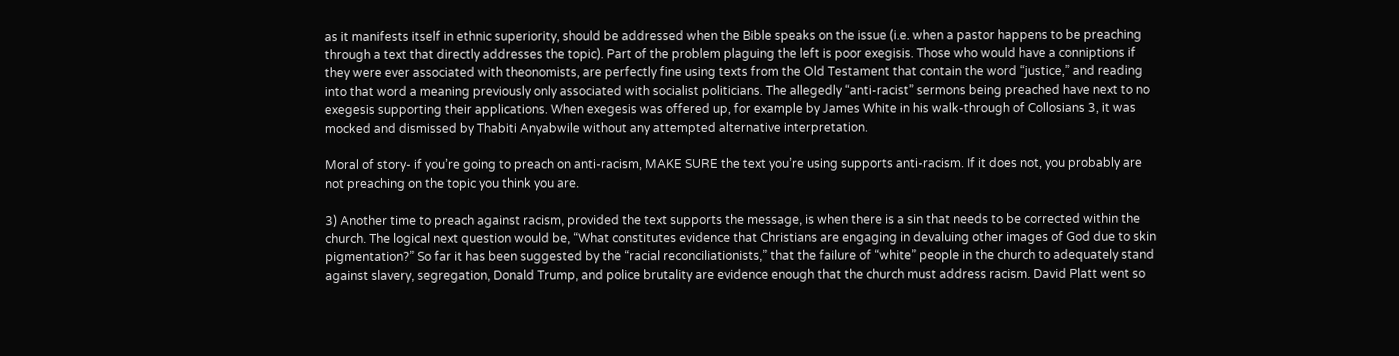as it manifests itself in ethnic superiority, should be addressed when the Bible speaks on the issue (i.e. when a pastor happens to be preaching through a text that directly addresses the topic). Part of the problem plaguing the left is poor exegisis. Those who would have a conniptions if they were ever associated with theonomists, are perfectly fine using texts from the Old Testament that contain the word “justice,” and reading into that word a meaning previously only associated with socialist politicians. The allegedly “anti-racist” sermons being preached have next to no exegesis supporting their applications. When exegesis was offered up, for example by James White in his walk-through of Collosians 3, it was mocked and dismissed by Thabiti Anyabwile without any attempted alternative interpretation.

Moral of story- if you’re going to preach on anti-racism, MAKE SURE the text you’re using supports anti-racism. If it does not, you probably are not preaching on the topic you think you are.

3) Another time to preach against racism, provided the text supports the message, is when there is a sin that needs to be corrected within the church. The logical next question would be, “What constitutes evidence that Christians are engaging in devaluing other images of God due to skin pigmentation?” So far it has been suggested by the “racial reconciliationists,” that the failure of “white” people in the church to adequately stand against slavery, segregation, Donald Trump, and police brutality are evidence enough that the church must address racism. David Platt went so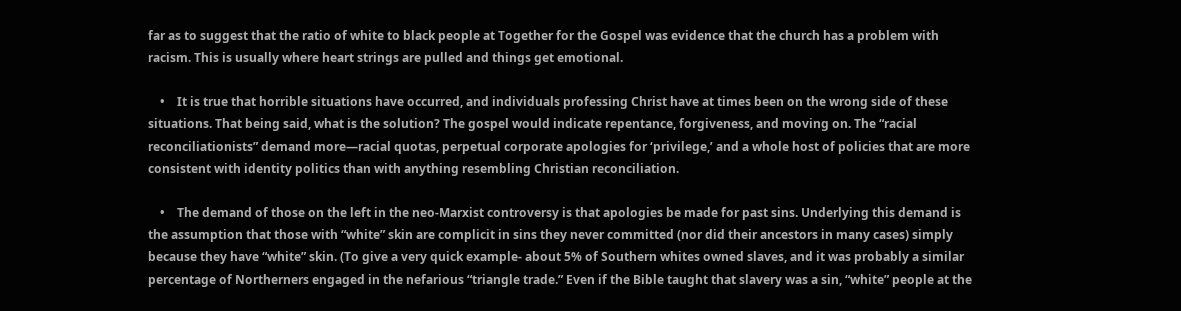far as to suggest that the ratio of white to black people at Together for the Gospel was evidence that the church has a problem with racism. This is usually where heart strings are pulled and things get emotional.

    •    It is true that horrible situations have occurred, and individuals professing Christ have at times been on the wrong side of these situations. That being said, what is the solution? The gospel would indicate repentance, forgiveness, and moving on. The “racial reconciliationists” demand more—racial quotas, perpetual corporate apologies for ‘privilege,’ and a whole host of policies that are more consistent with identity politics than with anything resembling Christian reconciliation.

    •    The demand of those on the left in the neo-Marxist controversy is that apologies be made for past sins. Underlying this demand is the assumption that those with “white” skin are complicit in sins they never committed (nor did their ancestors in many cases) simply because they have “white” skin. (To give a very quick example- about 5% of Southern whites owned slaves, and it was probably a similar percentage of Northerners engaged in the nefarious “triangle trade.” Even if the Bible taught that slavery was a sin, “white” people at the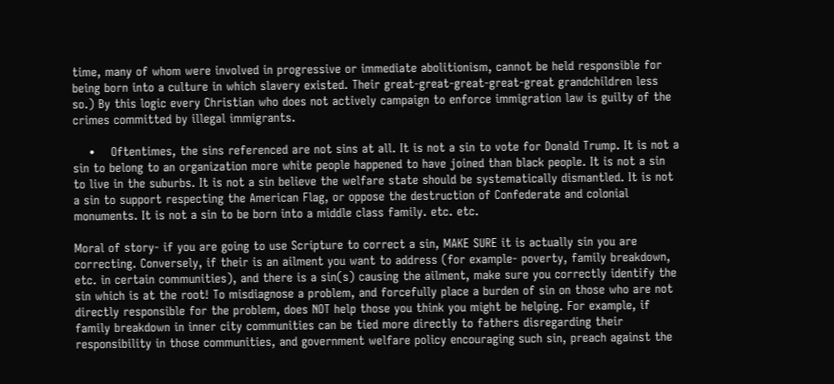time, many of whom were involved in progressive or immediate abolitionism, cannot be held responsible for being born into a culture in which slavery existed. Their great-great-great-great-great grandchildren less so.) By this logic every Christian who does not actively campaign to enforce immigration law is guilty of the crimes committed by illegal immigrants.

    •    Oftentimes, the sins referenced are not sins at all. It is not a sin to vote for Donald Trump. It is not a sin to belong to an organization more white people happened to have joined than black people. It is not a sin to live in the suburbs. It is not a sin believe the welfare state should be systematically dismantled. It is not a sin to support respecting the American Flag, or oppose the destruction of Confederate and colonial monuments. It is not a sin to be born into a middle class family. etc. etc.

Moral of story- if you are going to use Scripture to correct a sin, MAKE SURE it is actually sin you are correcting. Conversely, if their is an ailment you want to address (for example- poverty, family breakdown, etc. in certain communities), and there is a sin(s) causing the ailment, make sure you correctly identify the sin which is at the root! To misdiagnose a problem, and forcefully place a burden of sin on those who are not directly responsible for the problem, does NOT help those you think you might be helping. For example, if family breakdown in inner city communities can be tied more directly to fathers disregarding their responsibility in those communities, and government welfare policy encouraging such sin, preach against the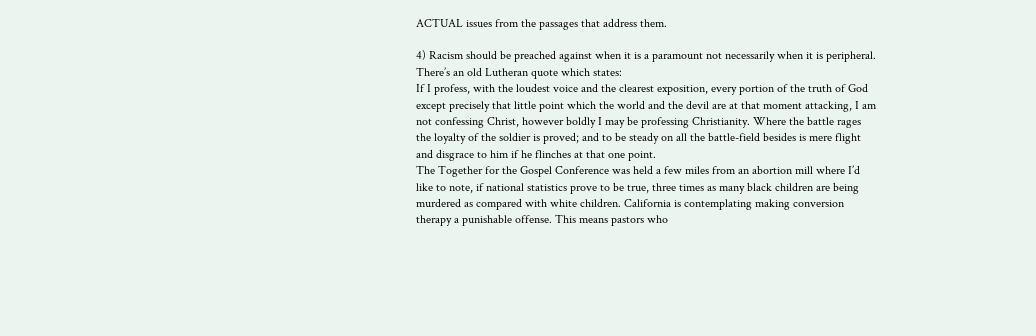ACTUAL issues from the passages that address them.

4) Racism should be preached against when it is a paramount not necessarily when it is peripheral. There’s an old Lutheran quote which states:
If I profess, with the loudest voice and the clearest exposition, every portion of the truth of God except precisely that little point which the world and the devil are at that moment attacking, I am not confessing Christ, however boldly I may be professing Christianity. Where the battle rages the loyalty of the soldier is proved; and to be steady on all the battle-field besides is mere flight and disgrace to him if he flinches at that one point.
The Together for the Gospel Conference was held a few miles from an abortion mill where I’d like to note, if national statistics prove to be true, three times as many black children are being murdered as compared with white children. California is contemplating making conversion therapy a punishable offense. This means pastors who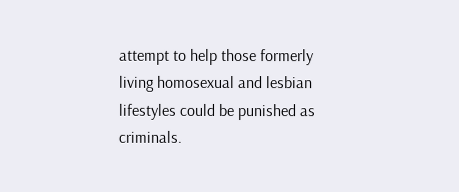attempt to help those formerly living homosexual and lesbian lifestyles could be punished as criminals.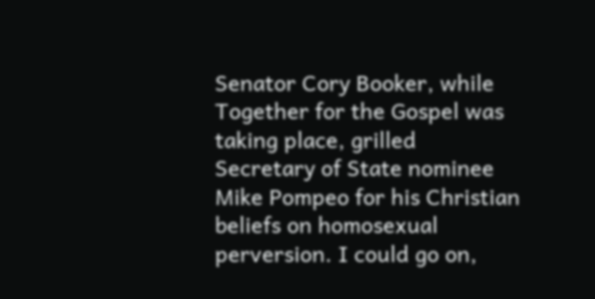Senator Cory Booker, while Together for the Gospel was taking place, grilled Secretary of State nominee Mike Pompeo for his Christian beliefs on homosexual perversion. I could go on,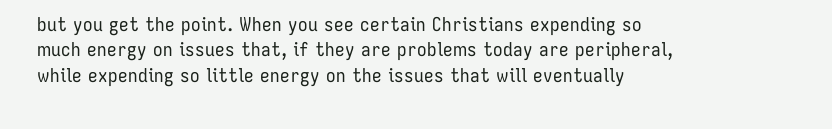but you get the point. When you see certain Christians expending so much energy on issues that, if they are problems today are peripheral, while expending so little energy on the issues that will eventually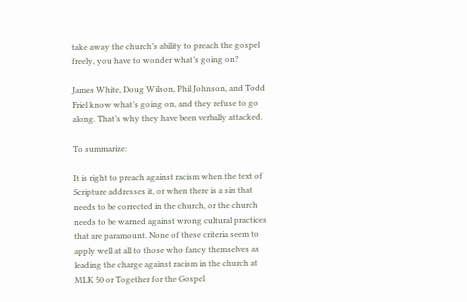take away the church’s ability to preach the gospel freely, you have to wonder what’s going on?

James White, Doug Wilson, Phil Johnson, and Todd Friel know what’s going on, and they refuse to go along. That’s why they have been verbally attacked.

To summarize:

It is right to preach against racism when the text of Scripture addresses it, or when there is a sin that needs to be corrected in the church, or the church needs to be warned against wrong cultural practices that are paramount. None of these criteria seem to apply well at all to those who fancy themselves as leading the charge against racism in the church at MLK 50 or Together for the Gospel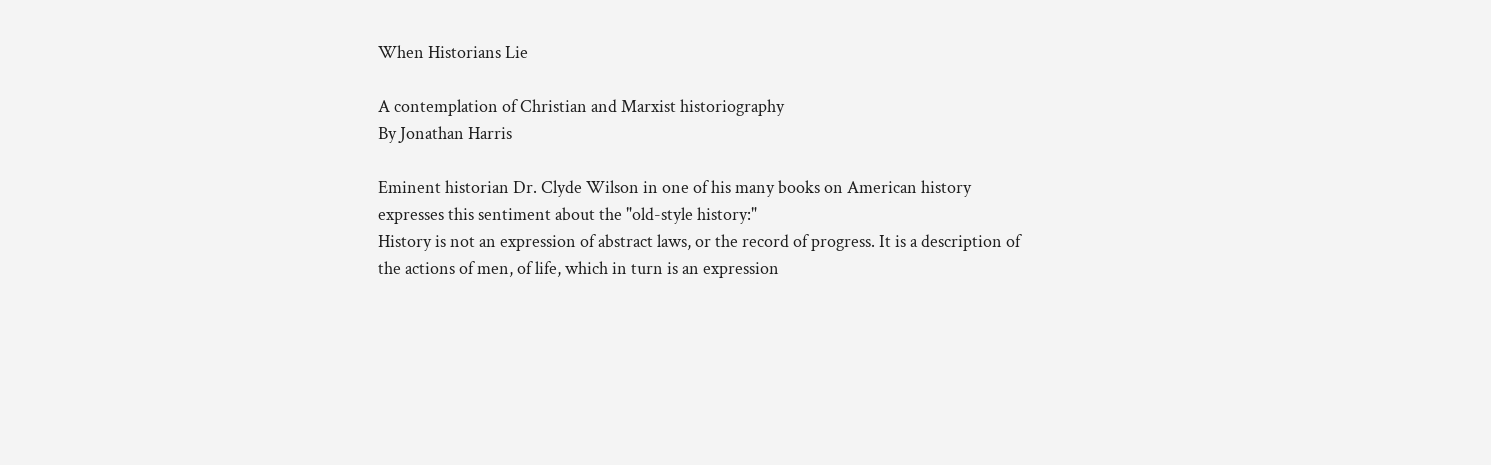When Historians Lie

A contemplation of Christian and Marxist historiography
By Jonathan Harris

Eminent historian Dr. Clyde Wilson in one of his many books on American history expresses this sentiment about the "old-style history:"
History is not an expression of abstract laws, or the record of progress. It is a description of the actions of men, of life, which in turn is an expression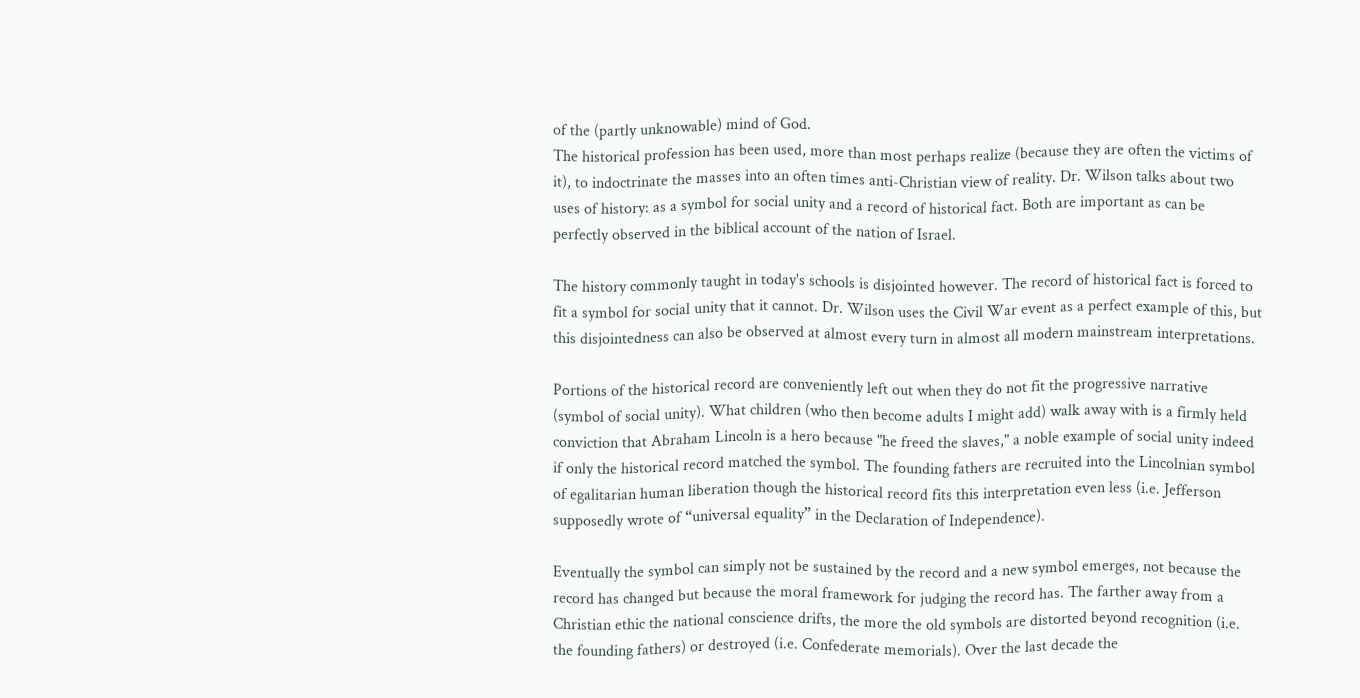of the (partly unknowable) mind of God.
The historical profession has been used, more than most perhaps realize (because they are often the victims of it), to indoctrinate the masses into an often times anti-Christian view of reality. Dr. Wilson talks about two uses of history: as a symbol for social unity and a record of historical fact. Both are important as can be perfectly observed in the biblical account of the nation of Israel.

The history commonly taught in today's schools is disjointed however. The record of historical fact is forced to fit a symbol for social unity that it cannot. Dr. Wilson uses the Civil War event as a perfect example of this, but this disjointedness can also be observed at almost every turn in almost all modern mainstream interpretations.

Portions of the historical record are conveniently left out when they do not fit the progressive narrative (symbol of social unity). What children (who then become adults I might add) walk away with is a firmly held conviction that Abraham Lincoln is a hero because "he freed the slaves," a noble example of social unity indeed if only the historical record matched the symbol. The founding fathers are recruited into the Lincolnian symbol of egalitarian human liberation though the historical record fits this interpretation even less (i.e. Jefferson supposedly wrote of “universal equality” in the Declaration of Independence).

Eventually the symbol can simply not be sustained by the record and a new symbol emerges, not because the record has changed but because the moral framework for judging the record has. The farther away from a Christian ethic the national conscience drifts, the more the old symbols are distorted beyond recognition (i.e. the founding fathers) or destroyed (i.e. Confederate memorials). Over the last decade the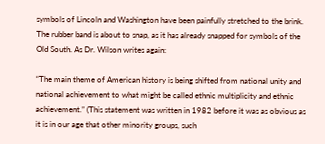symbols of Lincoln and Washington have been painfully stretched to the brink. The rubber band is about to snap, as it has already snapped for symbols of the Old South. As Dr. Wilson writes again:

“The main theme of American history is being shifted from national unity and national achievement to what might be called ethnic multiplicity and ethnic achievement.” (This statement was written in 1982 before it was as obvious as it is in our age that other minority groups, such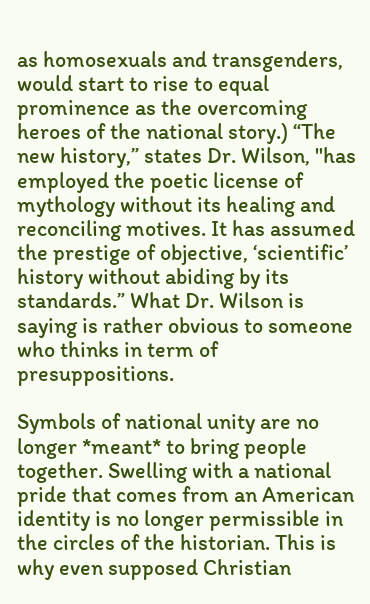as homosexuals and transgenders, would start to rise to equal prominence as the overcoming heroes of the national story.) “The new history,” states Dr. Wilson, "has employed the poetic license of mythology without its healing and reconciling motives. It has assumed the prestige of objective, ‘scientific’ history without abiding by its standards.” What Dr. Wilson is saying is rather obvious to someone who thinks in term of presuppositions.

Symbols of national unity are no longer *meant* to bring people together. Swelling with a national pride that comes from an American identity is no longer permissible in the circles of the historian. This is why even supposed Christian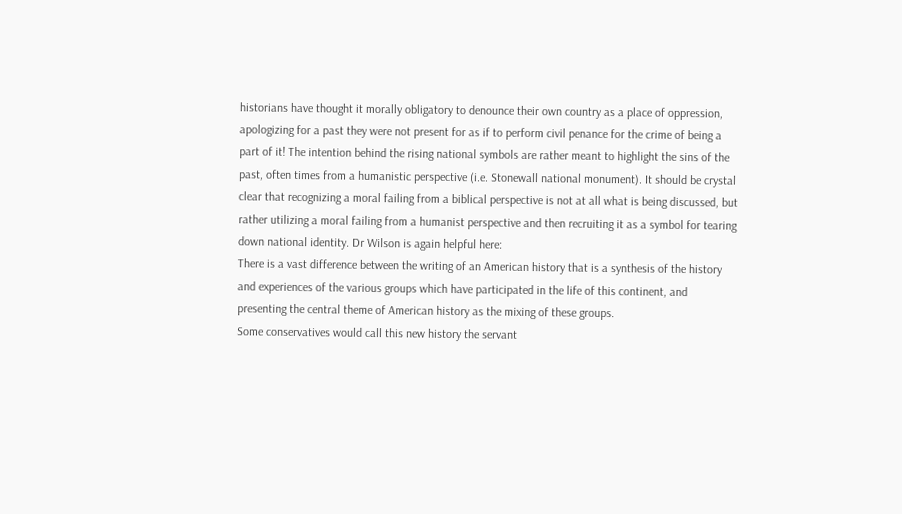historians have thought it morally obligatory to denounce their own country as a place of oppression, apologizing for a past they were not present for as if to perform civil penance for the crime of being a part of it! The intention behind the rising national symbols are rather meant to highlight the sins of the past, often times from a humanistic perspective (i.e. Stonewall national monument). It should be crystal clear that recognizing a moral failing from a biblical perspective is not at all what is being discussed, but rather utilizing a moral failing from a humanist perspective and then recruiting it as a symbol for tearing down national identity. Dr Wilson is again helpful here:
There is a vast difference between the writing of an American history that is a synthesis of the history and experiences of the various groups which have participated in the life of this continent, and presenting the central theme of American history as the mixing of these groups.
Some conservatives would call this new history the servant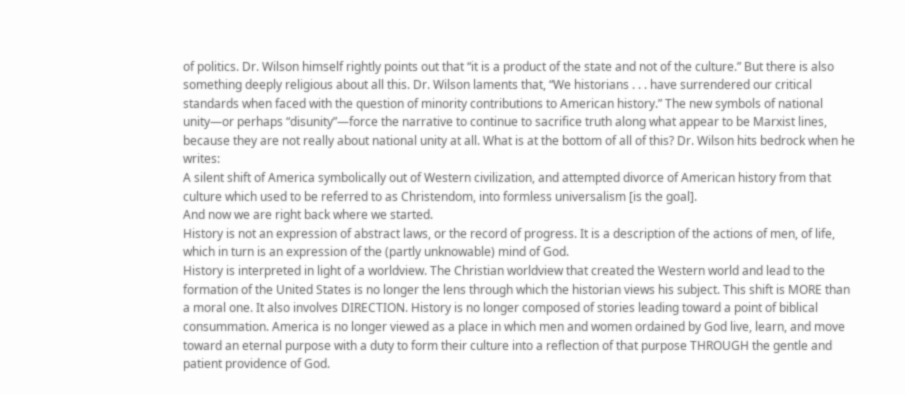of politics. Dr. Wilson himself rightly points out that “it is a product of the state and not of the culture.” But there is also something deeply religious about all this. Dr. Wilson laments that, “We historians . . . have surrendered our critical standards when faced with the question of minority contributions to American history.” The new symbols of national unity—or perhaps “disunity”—force the narrative to continue to sacrifice truth along what appear to be Marxist lines, because they are not really about national unity at all. What is at the bottom of all of this? Dr. Wilson hits bedrock when he writes:
A silent shift of America symbolically out of Western civilization, and attempted divorce of American history from that culture which used to be referred to as Christendom, into formless universalism [is the goal].
And now we are right back where we started.
History is not an expression of abstract laws, or the record of progress. It is a description of the actions of men, of life, which in turn is an expression of the (partly unknowable) mind of God.
History is interpreted in light of a worldview. The Christian worldview that created the Western world and lead to the formation of the United States is no longer the lens through which the historian views his subject. This shift is MORE than a moral one. It also involves DIRECTION. History is no longer composed of stories leading toward a point of biblical consummation. America is no longer viewed as a place in which men and women ordained by God live, learn, and move toward an eternal purpose with a duty to form their culture into a reflection of that purpose THROUGH the gentle and patient providence of God.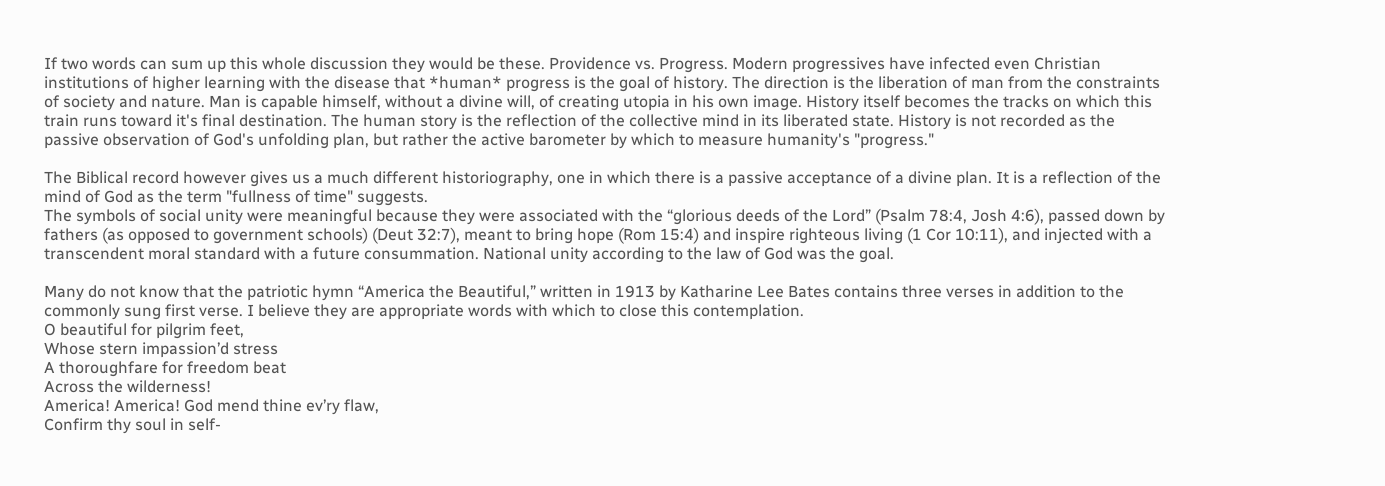If two words can sum up this whole discussion they would be these. Providence vs. Progress. Modern progressives have infected even Christian institutions of higher learning with the disease that *human* progress is the goal of history. The direction is the liberation of man from the constraints of society and nature. Man is capable himself, without a divine will, of creating utopia in his own image. History itself becomes the tracks on which this train runs toward it's final destination. The human story is the reflection of the collective mind in its liberated state. History is not recorded as the passive observation of God's unfolding plan, but rather the active barometer by which to measure humanity's "progress."

The Biblical record however gives us a much different historiography, one in which there is a passive acceptance of a divine plan. It is a reflection of the mind of God as the term "fullness of time" suggests.
The symbols of social unity were meaningful because they were associated with the “glorious deeds of the Lord” (Psalm 78:4, Josh 4:6), passed down by fathers (as opposed to government schools) (Deut 32:7), meant to bring hope (Rom 15:4) and inspire righteous living (1 Cor 10:11), and injected with a transcendent moral standard with a future consummation. National unity according to the law of God was the goal.

Many do not know that the patriotic hymn “America the Beautiful,” written in 1913 by Katharine Lee Bates contains three verses in addition to the commonly sung first verse. I believe they are appropriate words with which to close this contemplation.
O beautiful for pilgrim feet,
Whose stern impassion’d stress
A thoroughfare for freedom beat
Across the wilderness!
America! America! God mend thine ev’ry flaw,
Confirm thy soul in self-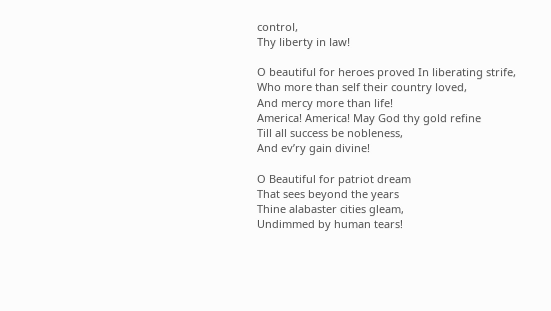control,
Thy liberty in law!

O beautiful for heroes proved In liberating strife,
Who more than self their country loved,
And mercy more than life!
America! America! May God thy gold refine
Till all success be nobleness,
And ev’ry gain divine!

O Beautiful for patriot dream
That sees beyond the years
Thine alabaster cities gleam,
Undimmed by human tears!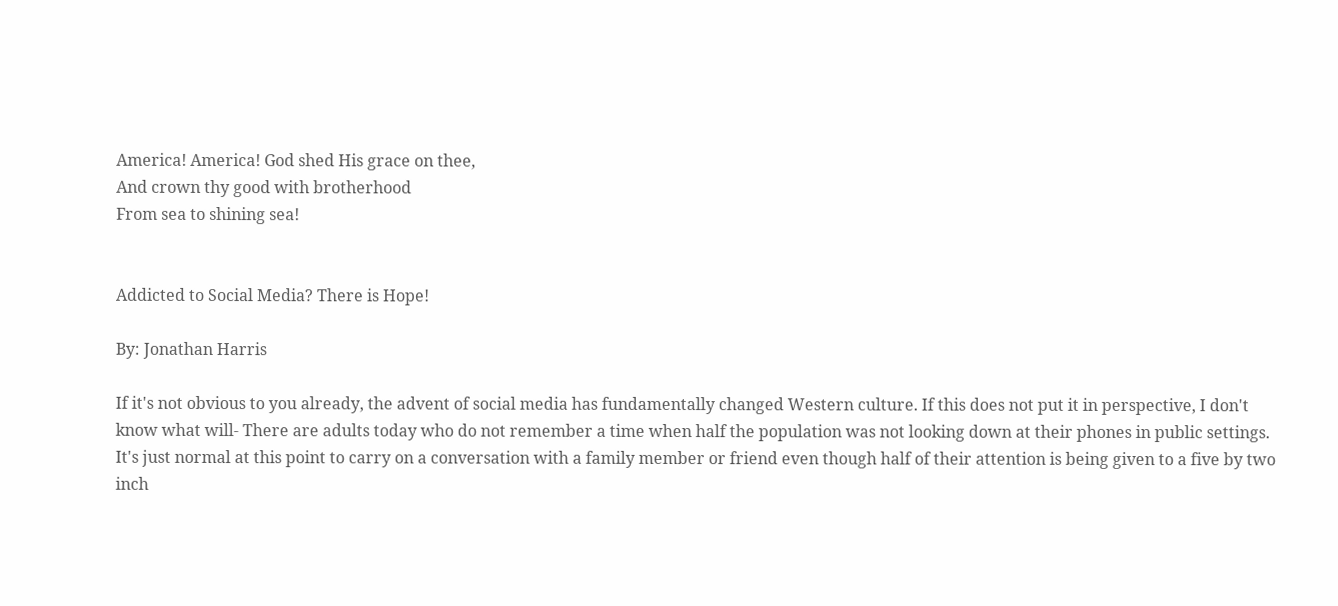America! America! God shed His grace on thee,
And crown thy good with brotherhood
From sea to shining sea!


Addicted to Social Media? There is Hope!

By: Jonathan Harris

If it's not obvious to you already, the advent of social media has fundamentally changed Western culture. If this does not put it in perspective, I don't know what will- There are adults today who do not remember a time when half the population was not looking down at their phones in public settings. It's just normal at this point to carry on a conversation with a family member or friend even though half of their attention is being given to a five by two inch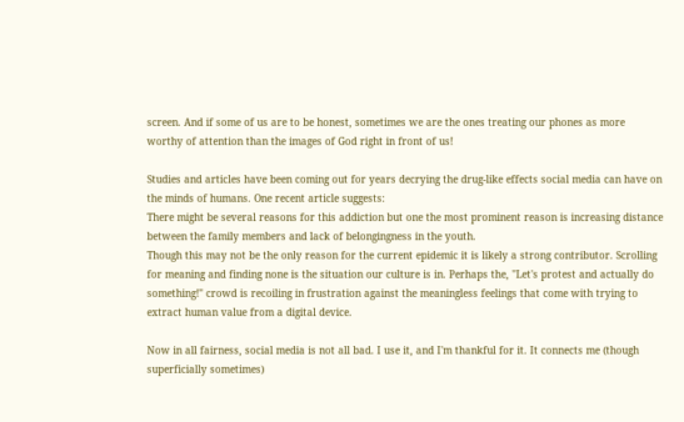screen. And if some of us are to be honest, sometimes we are the ones treating our phones as more worthy of attention than the images of God right in front of us!

Studies and articles have been coming out for years decrying the drug-like effects social media can have on the minds of humans. One recent article suggests:
There might be several reasons for this addiction but one the most prominent reason is increasing distance between the family members and lack of belongingness in the youth.
Though this may not be the only reason for the current epidemic it is likely a strong contributor. Scrolling for meaning and finding none is the situation our culture is in. Perhaps the, "Let's protest and actually do something!" crowd is recoiling in frustration against the meaningless feelings that come with trying to extract human value from a digital device.

Now in all fairness, social media is not all bad. I use it, and I'm thankful for it. It connects me (though superficially sometimes)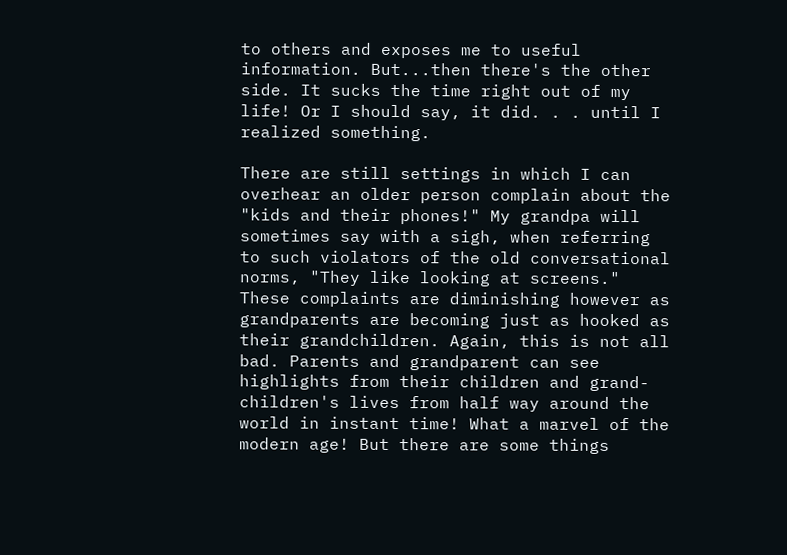to others and exposes me to useful information. But...then there's the other side. It sucks the time right out of my life! Or I should say, it did. . . until I realized something.

There are still settings in which I can overhear an older person complain about the "kids and their phones!" My grandpa will sometimes say with a sigh, when referring to such violators of the old conversational norms, "They like looking at screens." These complaints are diminishing however as grandparents are becoming just as hooked as their grandchildren. Again, this is not all bad. Parents and grandparent can see highlights from their children and grand-children's lives from half way around the world in instant time! What a marvel of the modern age! But there are some things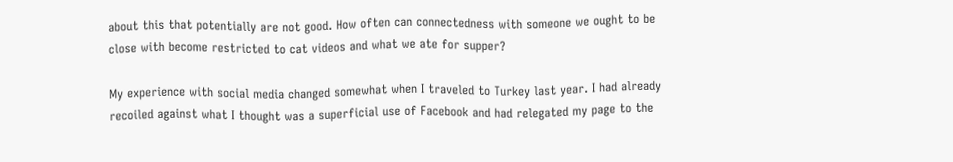about this that potentially are not good. How often can connectedness with someone we ought to be close with become restricted to cat videos and what we ate for supper?

My experience with social media changed somewhat when I traveled to Turkey last year. I had already recoiled against what I thought was a superficial use of Facebook and had relegated my page to the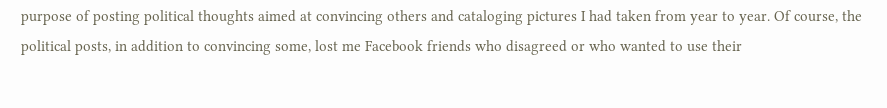purpose of posting political thoughts aimed at convincing others and cataloging pictures I had taken from year to year. Of course, the political posts, in addition to convincing some, lost me Facebook friends who disagreed or who wanted to use their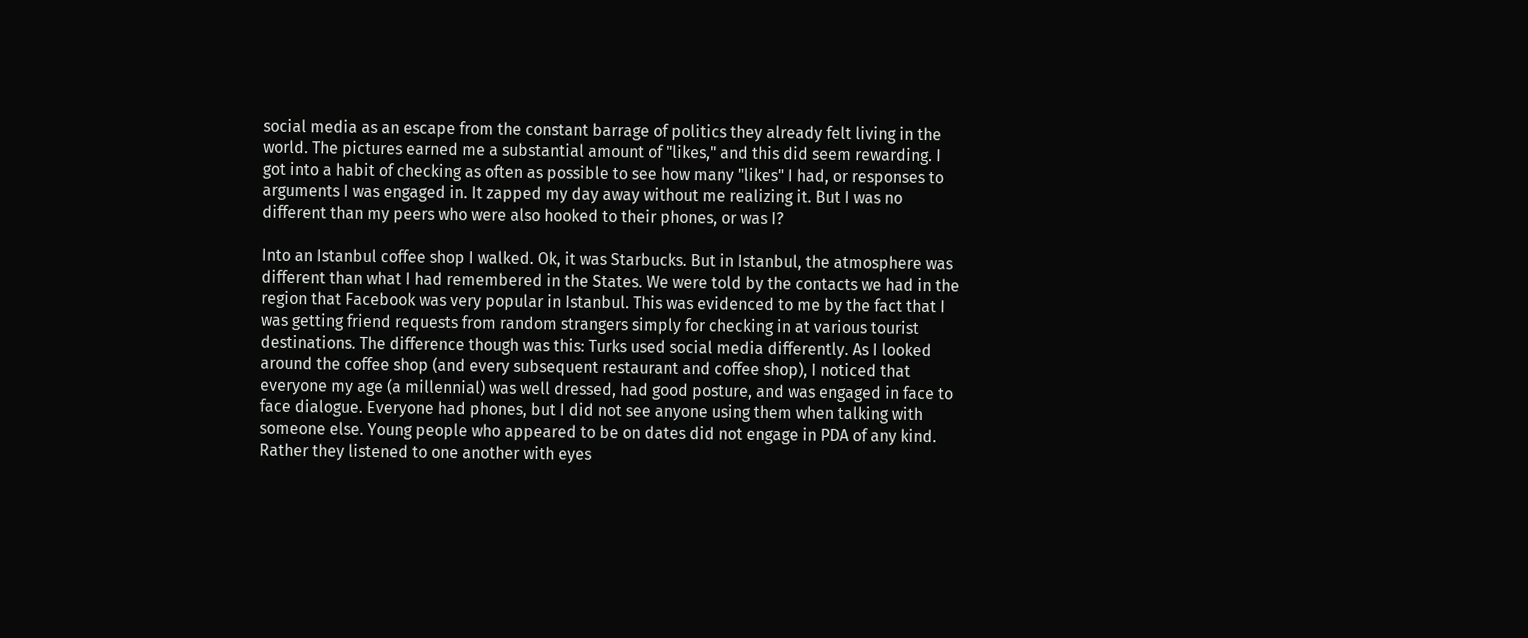social media as an escape from the constant barrage of politics they already felt living in the world. The pictures earned me a substantial amount of "likes," and this did seem rewarding. I got into a habit of checking as often as possible to see how many "likes" I had, or responses to arguments I was engaged in. It zapped my day away without me realizing it. But I was no different than my peers who were also hooked to their phones, or was I?

Into an Istanbul coffee shop I walked. Ok, it was Starbucks. But in Istanbul, the atmosphere was different than what I had remembered in the States. We were told by the contacts we had in the region that Facebook was very popular in Istanbul. This was evidenced to me by the fact that I was getting friend requests from random strangers simply for checking in at various tourist destinations. The difference though was this: Turks used social media differently. As I looked around the coffee shop (and every subsequent restaurant and coffee shop), I noticed that everyone my age (a millennial) was well dressed, had good posture, and was engaged in face to face dialogue. Everyone had phones, but I did not see anyone using them when talking with someone else. Young people who appeared to be on dates did not engage in PDA of any kind. Rather they listened to one another with eyes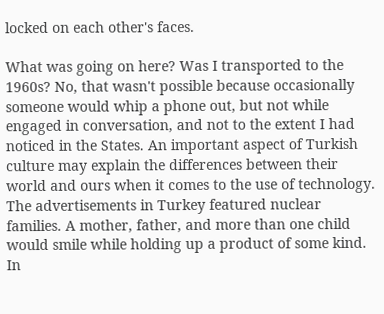locked on each other's faces.

What was going on here? Was I transported to the 1960s? No, that wasn't possible because occasionally someone would whip a phone out, but not while engaged in conversation, and not to the extent I had noticed in the States. An important aspect of Turkish culture may explain the differences between their world and ours when it comes to the use of technology. The advertisements in Turkey featured nuclear families. A mother, father, and more than one child would smile while holding up a product of some kind. In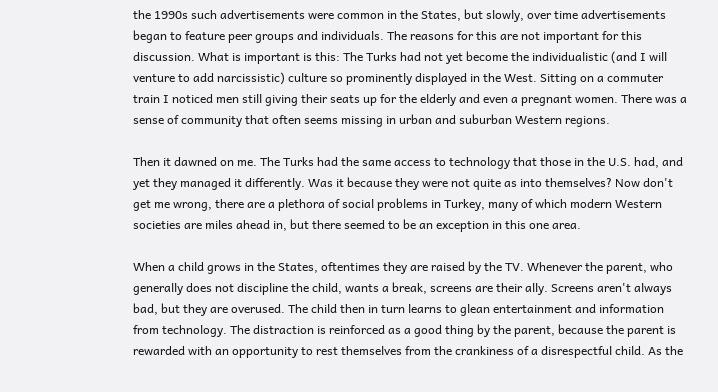the 1990s such advertisements were common in the States, but slowly, over time advertisements began to feature peer groups and individuals. The reasons for this are not important for this discussion. What is important is this: The Turks had not yet become the individualistic (and I will venture to add narcissistic) culture so prominently displayed in the West. Sitting on a commuter train I noticed men still giving their seats up for the elderly and even a pregnant women. There was a sense of community that often seems missing in urban and suburban Western regions.

Then it dawned on me. The Turks had the same access to technology that those in the U.S. had, and yet they managed it differently. Was it because they were not quite as into themselves? Now don't get me wrong, there are a plethora of social problems in Turkey, many of which modern Western societies are miles ahead in, but there seemed to be an exception in this one area.

When a child grows in the States, oftentimes they are raised by the TV. Whenever the parent, who generally does not discipline the child, wants a break, screens are their ally. Screens aren't always bad, but they are overused. The child then in turn learns to glean entertainment and information from technology. The distraction is reinforced as a good thing by the parent, because the parent is rewarded with an opportunity to rest themselves from the crankiness of a disrespectful child. As the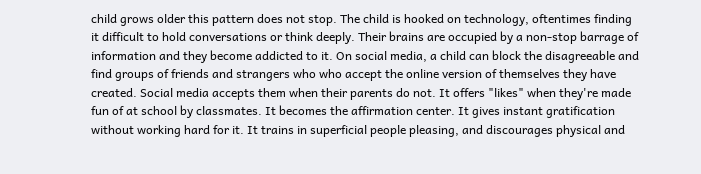child grows older this pattern does not stop. The child is hooked on technology, oftentimes finding it difficult to hold conversations or think deeply. Their brains are occupied by a non-stop barrage of information and they become addicted to it. On social media, a child can block the disagreeable and find groups of friends and strangers who who accept the online version of themselves they have created. Social media accepts them when their parents do not. It offers "likes" when they're made fun of at school by classmates. It becomes the affirmation center. It gives instant gratification without working hard for it. It trains in superficial people pleasing, and discourages physical and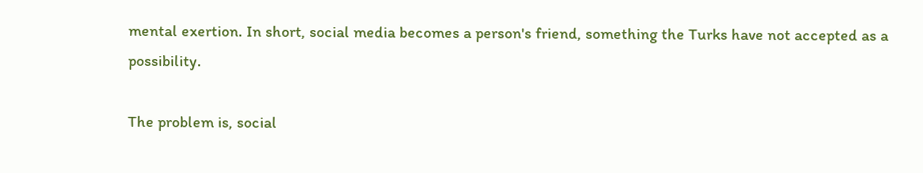mental exertion. In short, social media becomes a person's friend, something the Turks have not accepted as a possibility.

The problem is, social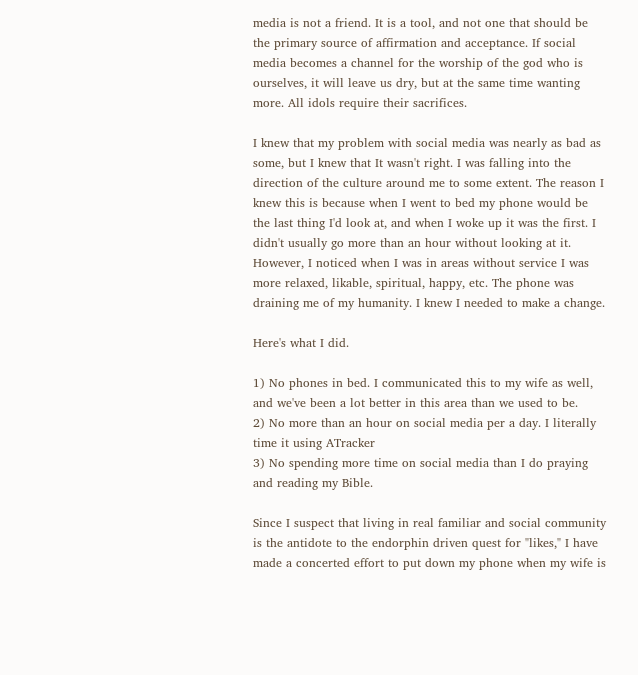media is not a friend. It is a tool, and not one that should be the primary source of affirmation and acceptance. If social media becomes a channel for the worship of the god who is ourselves, it will leave us dry, but at the same time wanting more. All idols require their sacrifices.

I knew that my problem with social media was nearly as bad as some, but I knew that It wasn't right. I was falling into the direction of the culture around me to some extent. The reason I knew this is because when I went to bed my phone would be the last thing I'd look at, and when I woke up it was the first. I didn't usually go more than an hour without looking at it. However, I noticed when I was in areas without service I was more relaxed, likable, spiritual, happy, etc. The phone was draining me of my humanity. I knew I needed to make a change.

Here's what I did.

1) No phones in bed. I communicated this to my wife as well, and we've been a lot better in this area than we used to be.
2) No more than an hour on social media per a day. I literally time it using ATracker
3) No spending more time on social media than I do praying and reading my Bible.

Since I suspect that living in real familiar and social community is the antidote to the endorphin driven quest for "likes," I have made a concerted effort to put down my phone when my wife is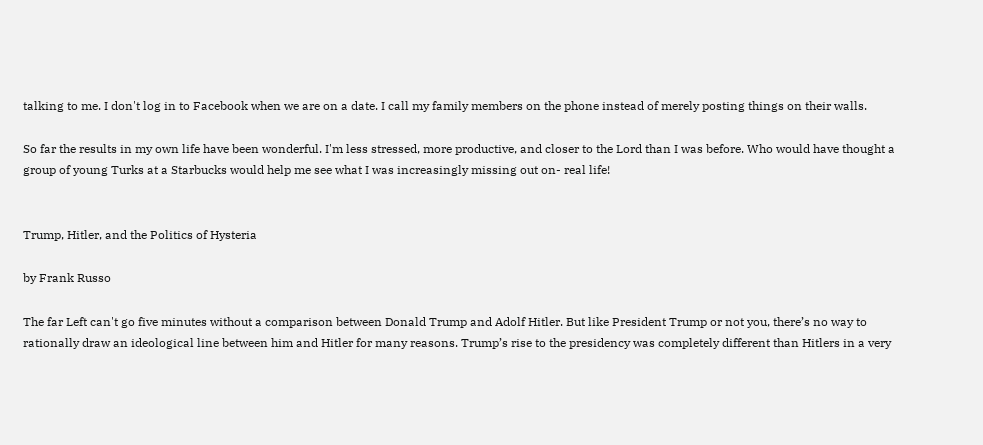talking to me. I don't log in to Facebook when we are on a date. I call my family members on the phone instead of merely posting things on their walls.

So far the results in my own life have been wonderful. I'm less stressed, more productive, and closer to the Lord than I was before. Who would have thought a group of young Turks at a Starbucks would help me see what I was increasingly missing out on- real life!


Trump, Hitler, and the Politics of Hysteria

by Frank Russo

The far Left can't go five minutes without a comparison between Donald Trump and Adolf Hitler. But like President Trump or not you, there’s no way to rationally draw an ideological line between him and Hitler for many reasons. Trump’s rise to the presidency was completely different than Hitlers in a very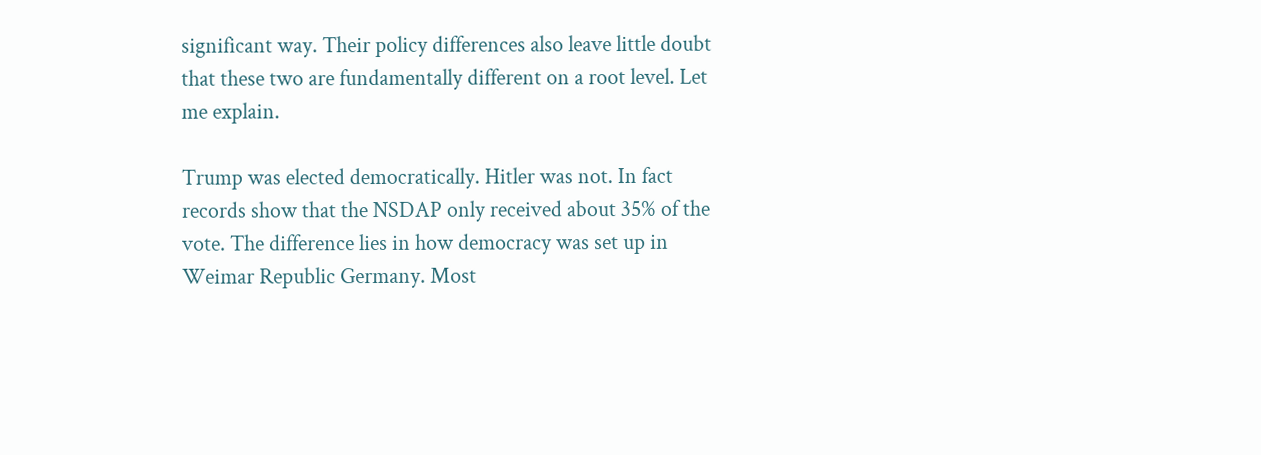significant way. Their policy differences also leave little doubt that these two are fundamentally different on a root level. Let me explain.

Trump was elected democratically. Hitler was not. In fact records show that the NSDAP only received about 35% of the vote. The difference lies in how democracy was set up in Weimar Republic Germany. Most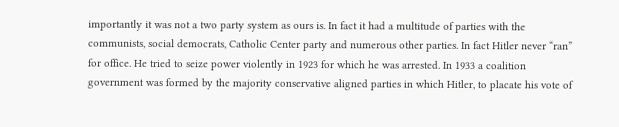importantly it was not a two party system as ours is. In fact it had a multitude of parties with the communists, social democrats, Catholic Center party and numerous other parties. In fact Hitler never “ran” for office. He tried to seize power violently in 1923 for which he was arrested. In 1933 a coalition government was formed by the majority conservative aligned parties in which Hitler, to placate his vote of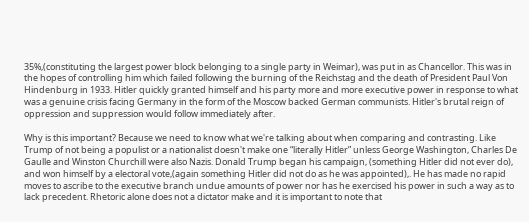35%,(constituting the largest power block belonging to a single party in Weimar), was put in as Chancellor. This was in the hopes of controlling him which failed following the burning of the Reichstag and the death of President Paul Von Hindenburg in 1933. Hitler quickly granted himself and his party more and more executive power in response to what was a genuine crisis facing Germany in the form of the Moscow backed German communists. Hitler's brutal reign of oppression and suppression would follow immediately after.

Why is this important? Because we need to know what we're talking about when comparing and contrasting. Like Trump of not being a populist or a nationalist doesn't make one “literally Hitler” unless George Washington, Charles De Gaulle and Winston Churchill were also Nazis. Donald Trump began his campaign, (something Hitler did not ever do), and won himself by a electoral vote,(again something Hitler did not do as he was appointed),. He has made no rapid moves to ascribe to the executive branch undue amounts of power nor has he exercised his power in such a way as to lack precedent. Rhetoric alone does not a dictator make and it is important to note that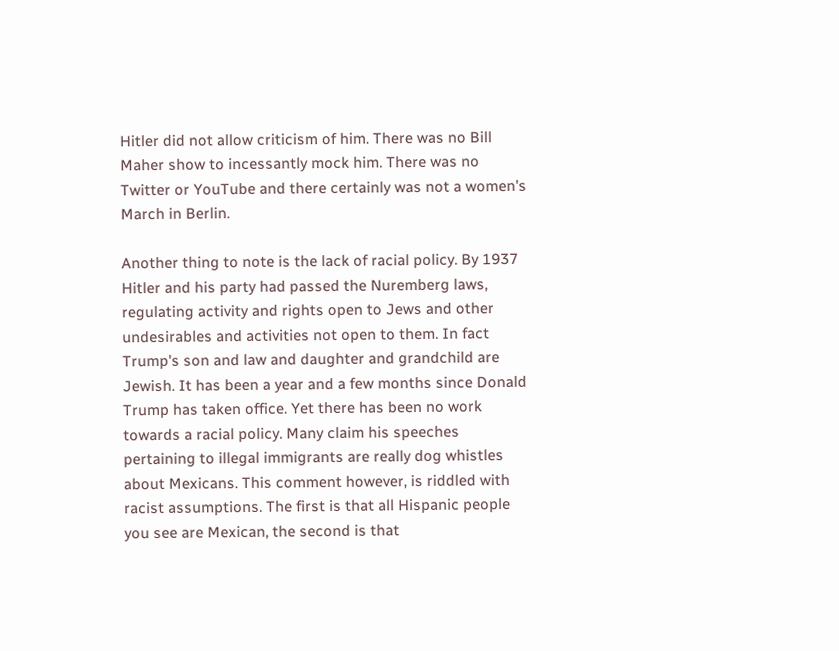Hitler did not allow criticism of him. There was no Bill Maher show to incessantly mock him. There was no Twitter or YouTube and there certainly was not a women's March in Berlin.

Another thing to note is the lack of racial policy. By 1937 Hitler and his party had passed the Nuremberg laws, regulating activity and rights open to Jews and other undesirables and activities not open to them. In fact Trump's son and law and daughter and grandchild are Jewish. It has been a year and a few months since Donald Trump has taken office. Yet there has been no work towards a racial policy. Many claim his speeches pertaining to illegal immigrants are really dog whistles about Mexicans. This comment however, is riddled with racist assumptions. The first is that all Hispanic people you see are Mexican, the second is that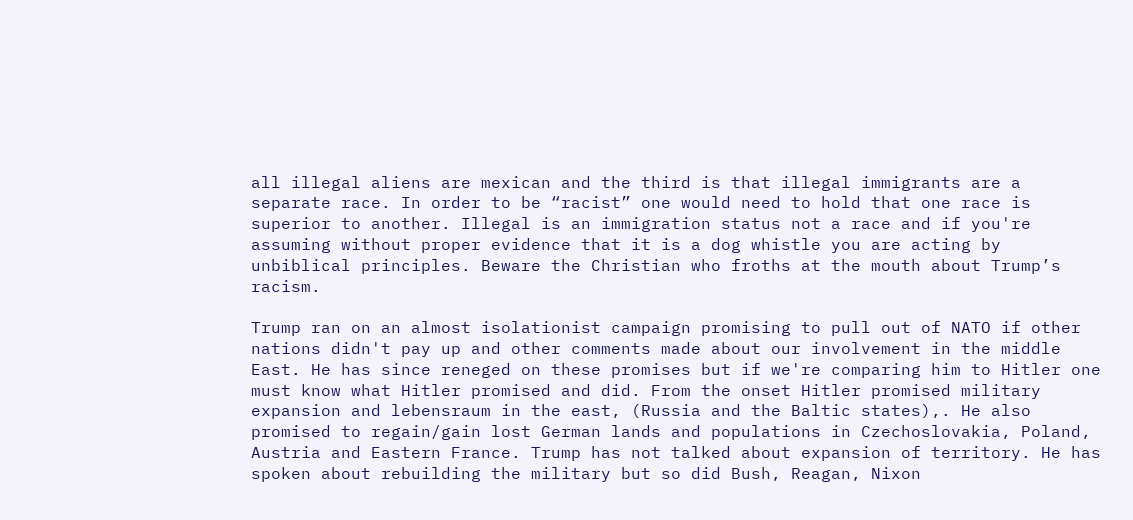all illegal aliens are mexican and the third is that illegal immigrants are a separate race. In order to be “racist” one would need to hold that one race is superior to another. Illegal is an immigration status not a race and if you're assuming without proper evidence that it is a dog whistle you are acting by unbiblical principles. Beware the Christian who froths at the mouth about Trump’s racism.

Trump ran on an almost isolationist campaign promising to pull out of NATO if other nations didn't pay up and other comments made about our involvement in the middle East. He has since reneged on these promises but if we're comparing him to Hitler one must know what Hitler promised and did. From the onset Hitler promised military expansion and lebensraum in the east, (Russia and the Baltic states),. He also promised to regain/gain lost German lands and populations in Czechoslovakia, Poland, Austria and Eastern France. Trump has not talked about expansion of territory. He has spoken about rebuilding the military but so did Bush, Reagan, Nixon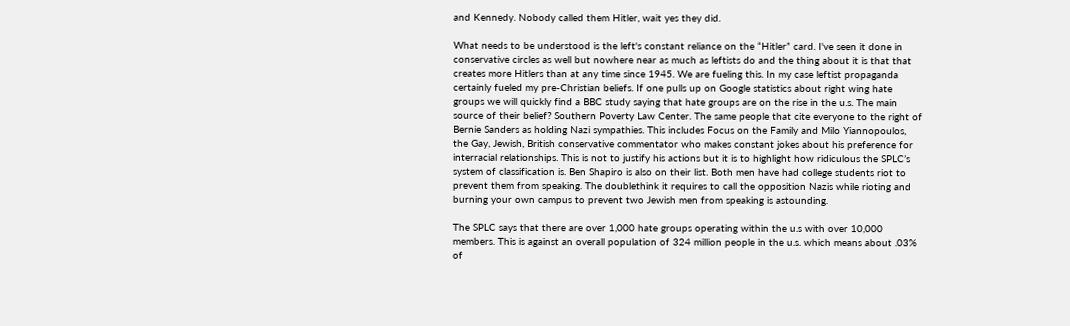and Kennedy. Nobody called them Hitler, wait yes they did.

What needs to be understood is the left's constant reliance on the “Hitler” card. I've seen it done in conservative circles as well but nowhere near as much as leftists do and the thing about it is that that creates more Hitlers than at any time since 1945. We are fueling this. In my case leftist propaganda certainly fueled my pre-Christian beliefs. If one pulls up on Google statistics about right wing hate groups we will quickly find a BBC study saying that hate groups are on the rise in the u.s. The main source of their belief? Southern Poverty Law Center. The same people that cite everyone to the right of Bernie Sanders as holding Nazi sympathies. This includes Focus on the Family and Milo Yiannopoulos, the Gay, Jewish, British conservative commentator who makes constant jokes about his preference for interracial relationships. This is not to justify his actions but it is to highlight how ridiculous the SPLC’s system of classification is. Ben Shapiro is also on their list. Both men have had college students riot to prevent them from speaking. The doublethink it requires to call the opposition Nazis while rioting and burning your own campus to prevent two Jewish men from speaking is astounding.

The SPLC says that there are over 1,000 hate groups operating within the u.s with over 10,000 members. This is against an overall population of 324 million people in the u.s. which means about .03% of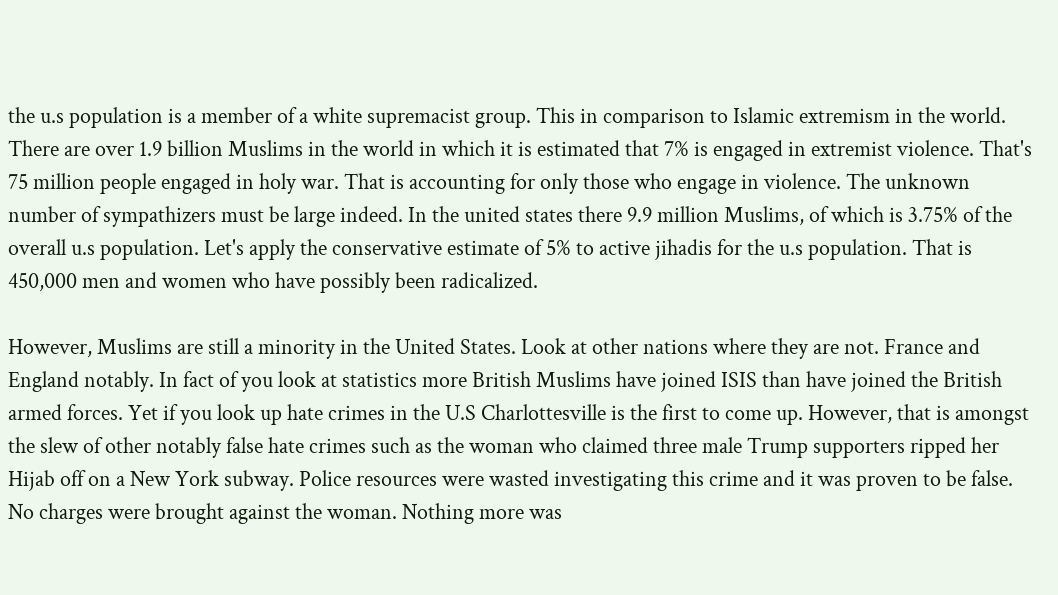the u.s population is a member of a white supremacist group. This in comparison to Islamic extremism in the world. There are over 1.9 billion Muslims in the world in which it is estimated that 7% is engaged in extremist violence. That's 75 million people engaged in holy war. That is accounting for only those who engage in violence. The unknown number of sympathizers must be large indeed. In the united states there 9.9 million Muslims, of which is 3.75% of the overall u.s population. Let's apply the conservative estimate of 5% to active jihadis for the u.s population. That is 450,000 men and women who have possibly been radicalized.

However, Muslims are still a minority in the United States. Look at other nations where they are not. France and England notably. In fact of you look at statistics more British Muslims have joined ISIS than have joined the British armed forces. Yet if you look up hate crimes in the U.S Charlottesville is the first to come up. However, that is amongst the slew of other notably false hate crimes such as the woman who claimed three male Trump supporters ripped her Hijab off on a New York subway. Police resources were wasted investigating this crime and it was proven to be false. No charges were brought against the woman. Nothing more was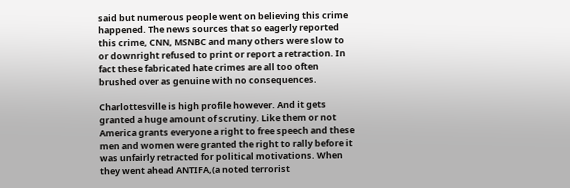said but numerous people went on believing this crime happened. The news sources that so eagerly reported this crime, CNN, MSNBC and many others were slow to or downright refused to print or report a retraction. In fact these fabricated hate crimes are all too often brushed over as genuine with no consequences.

Charlottesville is high profile however. And it gets granted a huge amount of scrutiny. Like them or not America grants everyone a right to free speech and these men and women were granted the right to rally before it was unfairly retracted for political motivations. When they went ahead ANTIFA,(a noted terrorist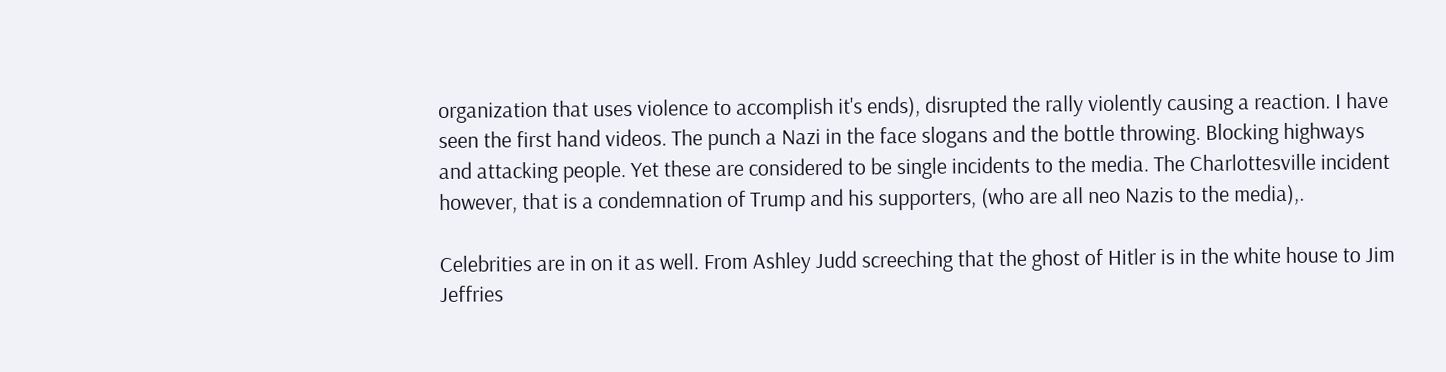organization that uses violence to accomplish it's ends), disrupted the rally violently causing a reaction. I have seen the first hand videos. The punch a Nazi in the face slogans and the bottle throwing. Blocking highways and attacking people. Yet these are considered to be single incidents to the media. The Charlottesville incident however, that is a condemnation of Trump and his supporters, (who are all neo Nazis to the media),.

Celebrities are in on it as well. From Ashley Judd screeching that the ghost of Hitler is in the white house to Jim Jeffries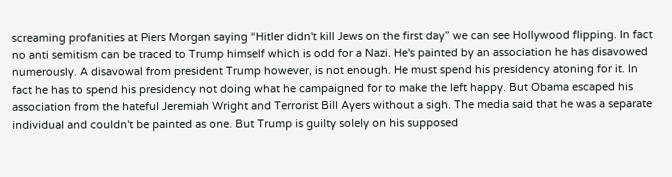screaming profanities at Piers Morgan saying “Hitler didn't kill Jews on the first day” we can see Hollywood flipping. In fact no anti semitism can be traced to Trump himself which is odd for a Nazi. He's painted by an association he has disavowed numerously. A disavowal from president Trump however, is not enough. He must spend his presidency atoning for it. In fact he has to spend his presidency not doing what he campaigned for to make the left happy. But Obama escaped his association from the hateful Jeremiah Wright and Terrorist Bill Ayers without a sigh. The media said that he was a separate individual and couldn't be painted as one. But Trump is guilty solely on his supposed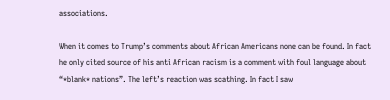associations.

When it comes to Trump’s comments about African Americans none can be found. In fact he only cited source of his anti African racism is a comment with foul language about “*blank* nations”. The left’s reaction was scathing. In fact I saw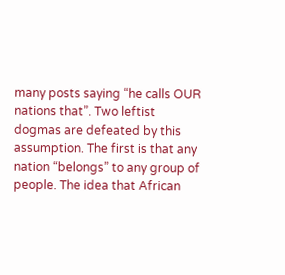many posts saying “he calls OUR nations that”. Two leftist dogmas are defeated by this assumption. The first is that any nation “belongs” to any group of people. The idea that African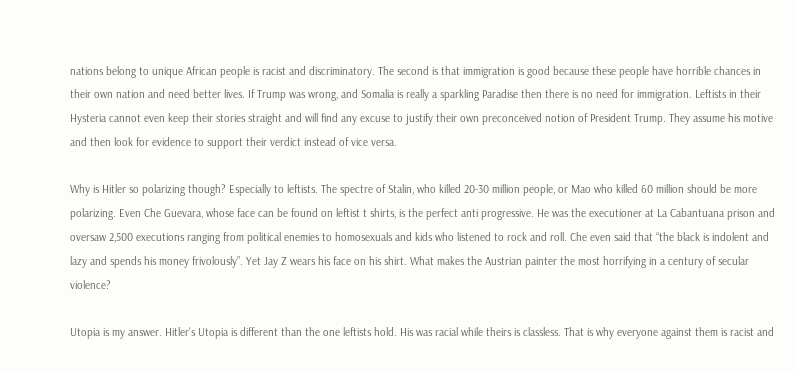nations belong to unique African people is racist and discriminatory. The second is that immigration is good because these people have horrible chances in their own nation and need better lives. If Trump was wrong, and Somalia is really a sparkling Paradise then there is no need for immigration. Leftists in their Hysteria cannot even keep their stories straight and will find any excuse to justify their own preconceived notion of President Trump. They assume his motive and then look for evidence to support their verdict instead of vice versa.

Why is Hitler so polarizing though? Especially to leftists. The spectre of Stalin, who killed 20-30 million people, or Mao who killed 60 million should be more polarizing. Even Che Guevara, whose face can be found on leftist t shirts, is the perfect anti progressive. He was the executioner at La Cabantuana prison and oversaw 2,500 executions ranging from political enemies to homosexuals and kids who listened to rock and roll. Che even said that “the black is indolent and lazy and spends his money frivolously”. Yet Jay Z wears his face on his shirt. What makes the Austrian painter the most horrifying in a century of secular violence?

Utopia is my answer. Hitler's Utopia is different than the one leftists hold. His was racial while theirs is classless. That is why everyone against them is racist and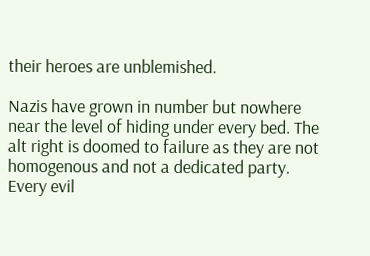their heroes are unblemished.

Nazis have grown in number but nowhere near the level of hiding under every bed. The alt right is doomed to failure as they are not homogenous and not a dedicated party. Every evil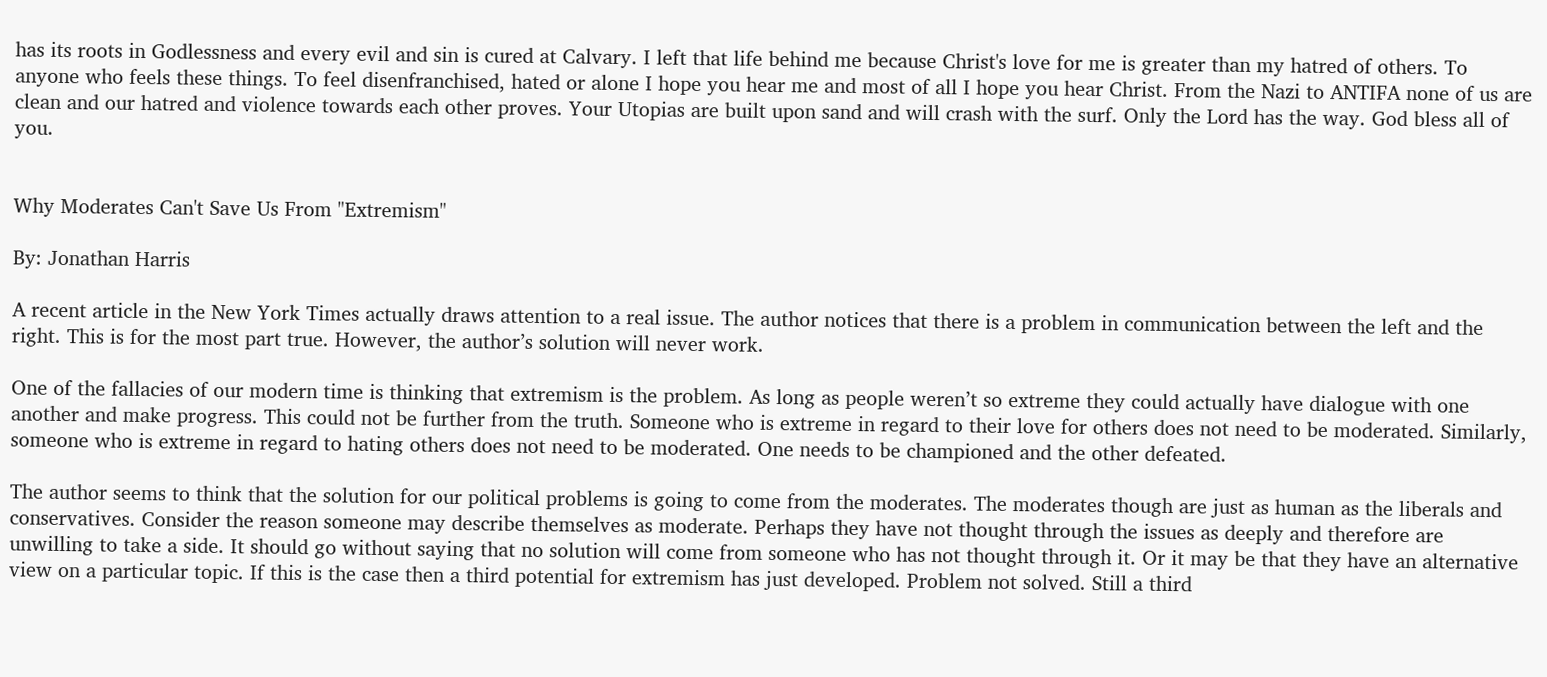has its roots in Godlessness and every evil and sin is cured at Calvary. I left that life behind me because Christ's love for me is greater than my hatred of others. To anyone who feels these things. To feel disenfranchised, hated or alone I hope you hear me and most of all I hope you hear Christ. From the Nazi to ANTIFA none of us are clean and our hatred and violence towards each other proves. Your Utopias are built upon sand and will crash with the surf. Only the Lord has the way. God bless all of you.


Why Moderates Can't Save Us From "Extremism"

By: Jonathan Harris

A recent article in the New York Times actually draws attention to a real issue. The author notices that there is a problem in communication between the left and the right. This is for the most part true. However, the author’s solution will never work.

One of the fallacies of our modern time is thinking that extremism is the problem. As long as people weren’t so extreme they could actually have dialogue with one another and make progress. This could not be further from the truth. Someone who is extreme in regard to their love for others does not need to be moderated. Similarly, someone who is extreme in regard to hating others does not need to be moderated. One needs to be championed and the other defeated.

The author seems to think that the solution for our political problems is going to come from the moderates. The moderates though are just as human as the liberals and conservatives. Consider the reason someone may describe themselves as moderate. Perhaps they have not thought through the issues as deeply and therefore are unwilling to take a side. It should go without saying that no solution will come from someone who has not thought through it. Or it may be that they have an alternative view on a particular topic. If this is the case then a third potential for extremism has just developed. Problem not solved. Still a third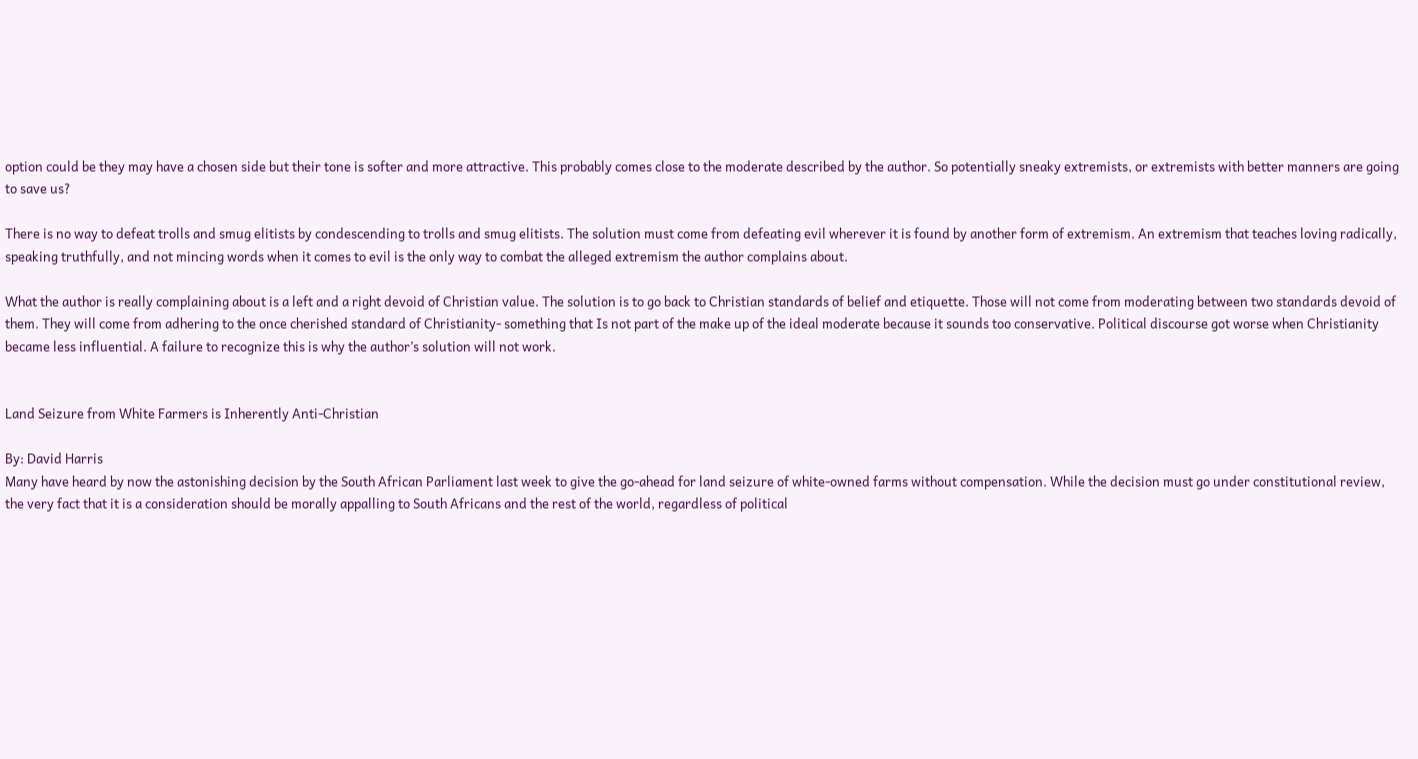option could be they may have a chosen side but their tone is softer and more attractive. This probably comes close to the moderate described by the author. So potentially sneaky extremists, or extremists with better manners are going to save us?

There is no way to defeat trolls and smug elitists by condescending to trolls and smug elitists. The solution must come from defeating evil wherever it is found by another form of extremism. An extremism that teaches loving radically, speaking truthfully, and not mincing words when it comes to evil is the only way to combat the alleged extremism the author complains about.

What the author is really complaining about is a left and a right devoid of Christian value. The solution is to go back to Christian standards of belief and etiquette. Those will not come from moderating between two standards devoid of them. They will come from adhering to the once cherished standard of Christianity- something that Is not part of the make up of the ideal moderate because it sounds too conservative. Political discourse got worse when Christianity became less influential. A failure to recognize this is why the author’s solution will not work.


Land Seizure from White Farmers is Inherently Anti-Christian

By: David Harris
Many have heard by now the astonishing decision by the South African Parliament last week to give the go-ahead for land seizure of white-owned farms without compensation. While the decision must go under constitutional review, the very fact that it is a consideration should be morally appalling to South Africans and the rest of the world, regardless of political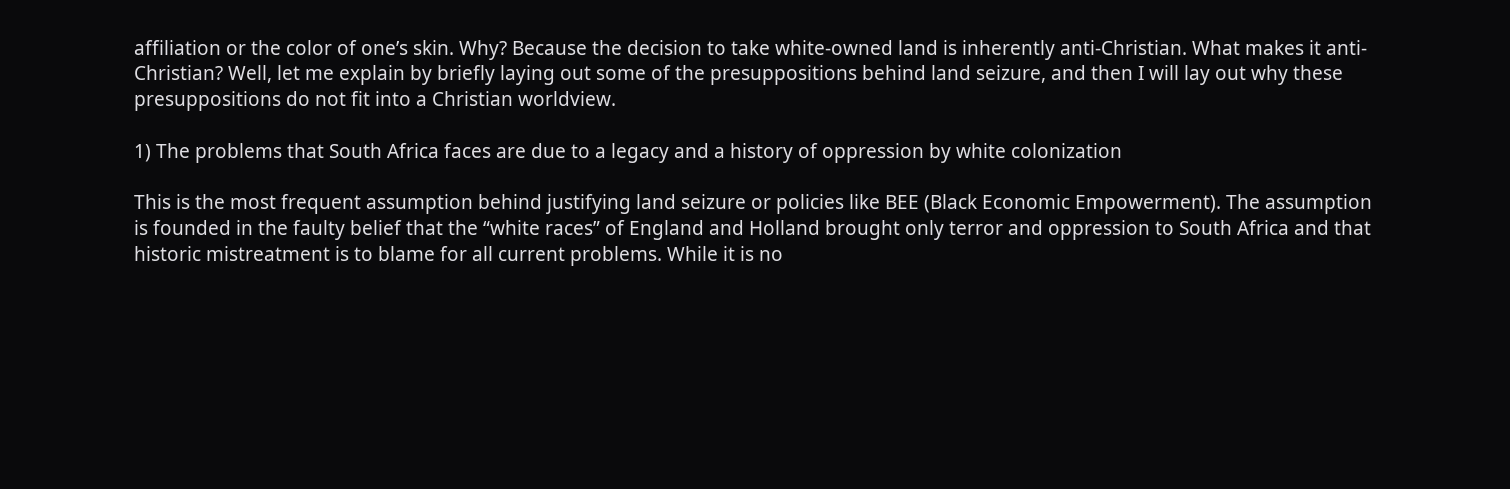affiliation or the color of one’s skin. Why? Because the decision to take white-owned land is inherently anti-Christian. What makes it anti-Christian? Well, let me explain by briefly laying out some of the presuppositions behind land seizure, and then I will lay out why these presuppositions do not fit into a Christian worldview.

1) The problems that South Africa faces are due to a legacy and a history of oppression by white colonization

This is the most frequent assumption behind justifying land seizure or policies like BEE (Black Economic Empowerment). The assumption is founded in the faulty belief that the “white races” of England and Holland brought only terror and oppression to South Africa and that historic mistreatment is to blame for all current problems. While it is no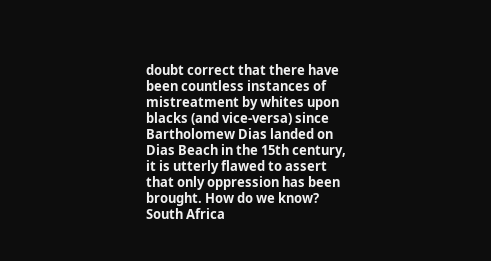doubt correct that there have been countless instances of mistreatment by whites upon blacks (and vice-versa) since Bartholomew Dias landed on Dias Beach in the 15th century, it is utterly flawed to assert that only oppression has been brought. How do we know? South Africa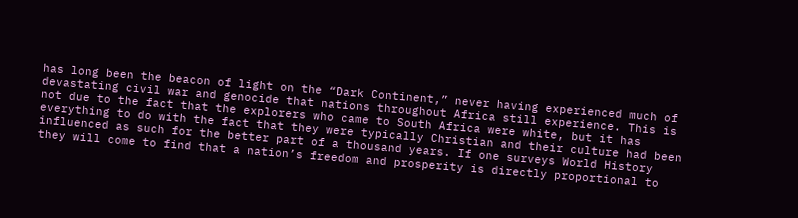has long been the beacon of light on the “Dark Continent,” never having experienced much of devastating civil war and genocide that nations throughout Africa still experience. This is not due to the fact that the explorers who came to South Africa were white, but it has everything to do with the fact that they were typically Christian and their culture had been influenced as such for the better part of a thousand years. If one surveys World History they will come to find that a nation’s freedom and prosperity is directly proportional to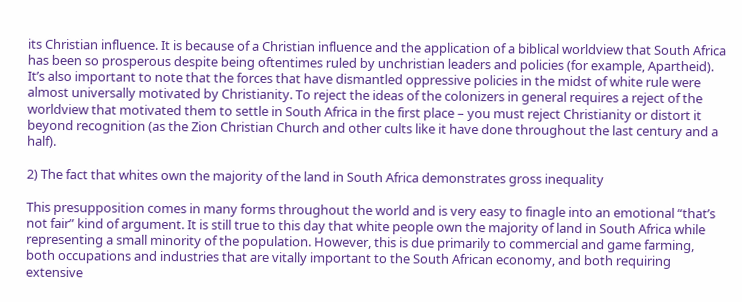its Christian influence. It is because of a Christian influence and the application of a biblical worldview that South Africa has been so prosperous despite being oftentimes ruled by unchristian leaders and policies (for example, Apartheid). It’s also important to note that the forces that have dismantled oppressive policies in the midst of white rule were almost universally motivated by Christianity. To reject the ideas of the colonizers in general requires a reject of the worldview that motivated them to settle in South Africa in the first place – you must reject Christianity or distort it beyond recognition (as the Zion Christian Church and other cults like it have done throughout the last century and a half).

2) The fact that whites own the majority of the land in South Africa demonstrates gross inequality

This presupposition comes in many forms throughout the world and is very easy to finagle into an emotional “that’s not fair” kind of argument. It is still true to this day that white people own the majority of land in South Africa while representing a small minority of the population. However, this is due primarily to commercial and game farming, both occupations and industries that are vitally important to the South African economy, and both requiring extensive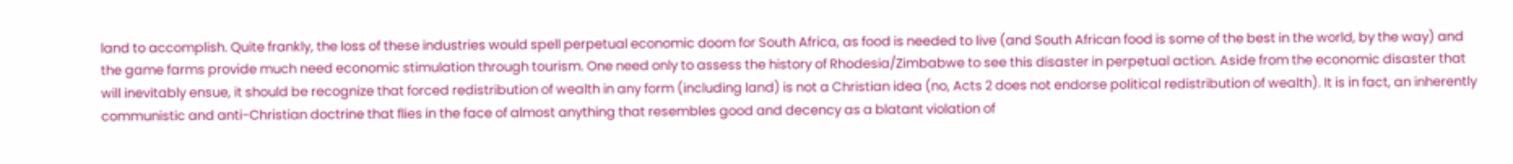land to accomplish. Quite frankly, the loss of these industries would spell perpetual economic doom for South Africa, as food is needed to live (and South African food is some of the best in the world, by the way) and the game farms provide much need economic stimulation through tourism. One need only to assess the history of Rhodesia/Zimbabwe to see this disaster in perpetual action. Aside from the economic disaster that will inevitably ensue, it should be recognize that forced redistribution of wealth in any form (including land) is not a Christian idea (no, Acts 2 does not endorse political redistribution of wealth). It is in fact, an inherently communistic and anti-Christian doctrine that flies in the face of almost anything that resembles good and decency as a blatant violation of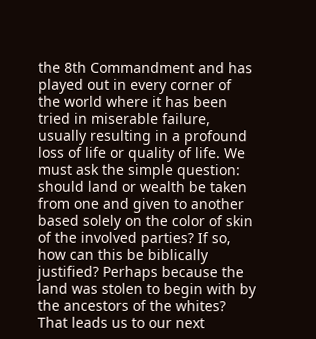the 8th Commandment and has played out in every corner of the world where it has been tried in miserable failure, usually resulting in a profound loss of life or quality of life. We must ask the simple question: should land or wealth be taken from one and given to another based solely on the color of skin of the involved parties? If so, how can this be biblically justified? Perhaps because the land was stolen to begin with by the ancestors of the whites? That leads us to our next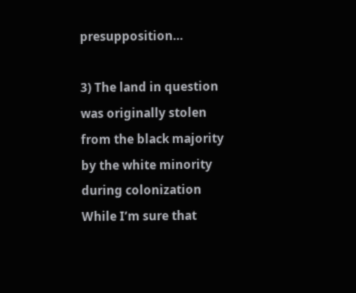presupposition…

3) The land in question was originally stolen from the black majority by the white minority during colonization
While I’m sure that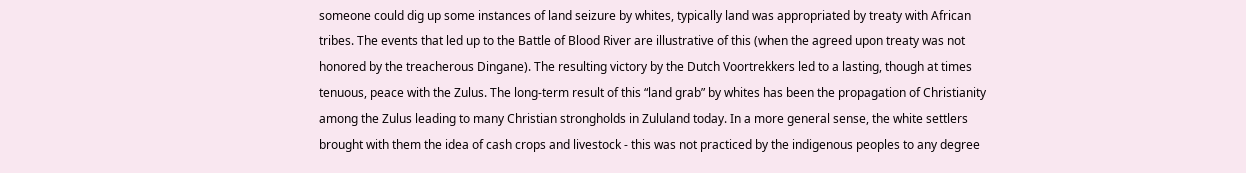someone could dig up some instances of land seizure by whites, typically land was appropriated by treaty with African tribes. The events that led up to the Battle of Blood River are illustrative of this (when the agreed upon treaty was not honored by the treacherous Dingane). The resulting victory by the Dutch Voortrekkers led to a lasting, though at times tenuous, peace with the Zulus. The long-term result of this “land grab” by whites has been the propagation of Christianity among the Zulus leading to many Christian strongholds in Zululand today. In a more general sense, the white settlers brought with them the idea of cash crops and livestock - this was not practiced by the indigenous peoples to any degree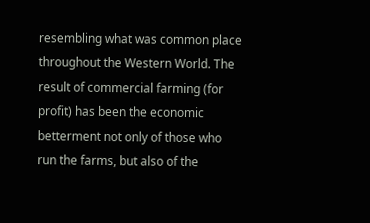resembling what was common place throughout the Western World. The result of commercial farming (for profit) has been the economic betterment not only of those who run the farms, but also of the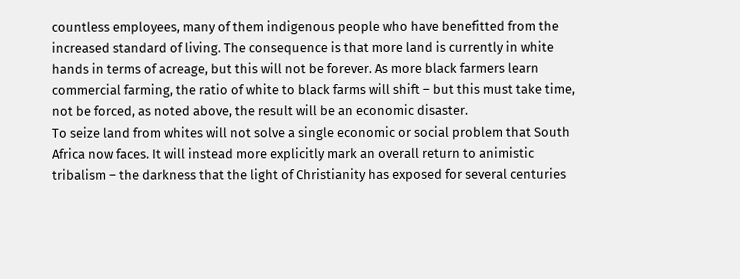countless employees, many of them indigenous people who have benefitted from the increased standard of living. The consequence is that more land is currently in white hands in terms of acreage, but this will not be forever. As more black farmers learn commercial farming, the ratio of white to black farms will shift – but this must take time, not be forced, as noted above, the result will be an economic disaster.
To seize land from whites will not solve a single economic or social problem that South Africa now faces. It will instead more explicitly mark an overall return to animistic tribalism – the darkness that the light of Christianity has exposed for several centuries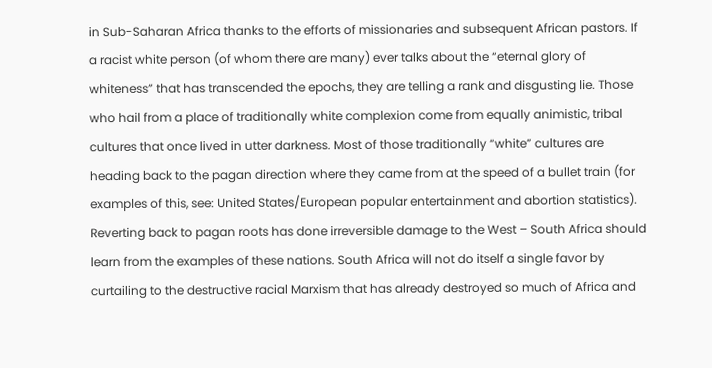in Sub-Saharan Africa thanks to the efforts of missionaries and subsequent African pastors. If a racist white person (of whom there are many) ever talks about the “eternal glory of whiteness” that has transcended the epochs, they are telling a rank and disgusting lie. Those who hail from a place of traditionally white complexion come from equally animistic, tribal cultures that once lived in utter darkness. Most of those traditionally “white” cultures are heading back to the pagan direction where they came from at the speed of a bullet train (for examples of this, see: United States/European popular entertainment and abortion statistics). Reverting back to pagan roots has done irreversible damage to the West – South Africa should learn from the examples of these nations. South Africa will not do itself a single favor by curtailing to the destructive racial Marxism that has already destroyed so much of Africa and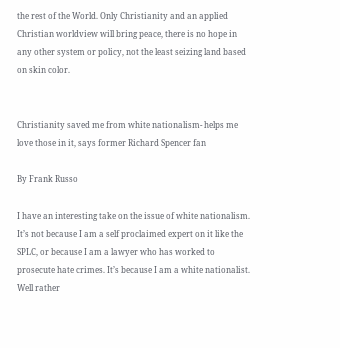the rest of the World. Only Christianity and an applied Christian worldview will bring peace, there is no hope in any other system or policy, not the least seizing land based on skin color.


Christianity saved me from white nationalism- helps me love those in it, says former Richard Spencer fan

By Frank Russo

I have an interesting take on the issue of white nationalism. It’s not because I am a self proclaimed expert on it like the SPLC, or because I am a lawyer who has worked to prosecute hate crimes. It’s because I am a white nationalist. Well rather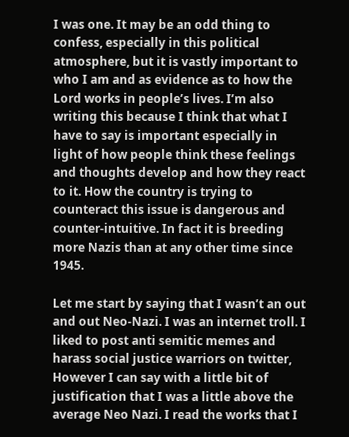I was one. It may be an odd thing to confess, especially in this political atmosphere, but it is vastly important to who I am and as evidence as to how the Lord works in people’s lives. I’m also writing this because I think that what I have to say is important especially in light of how people think these feelings and thoughts develop and how they react to it. How the country is trying to counteract this issue is dangerous and counter-intuitive. In fact it is breeding more Nazis than at any other time since 1945.

Let me start by saying that I wasn’t an out and out Neo-Nazi. I was an internet troll. I liked to post anti semitic memes and harass social justice warriors on twitter, However I can say with a little bit of justification that I was a little above the average Neo Nazi. I read the works that I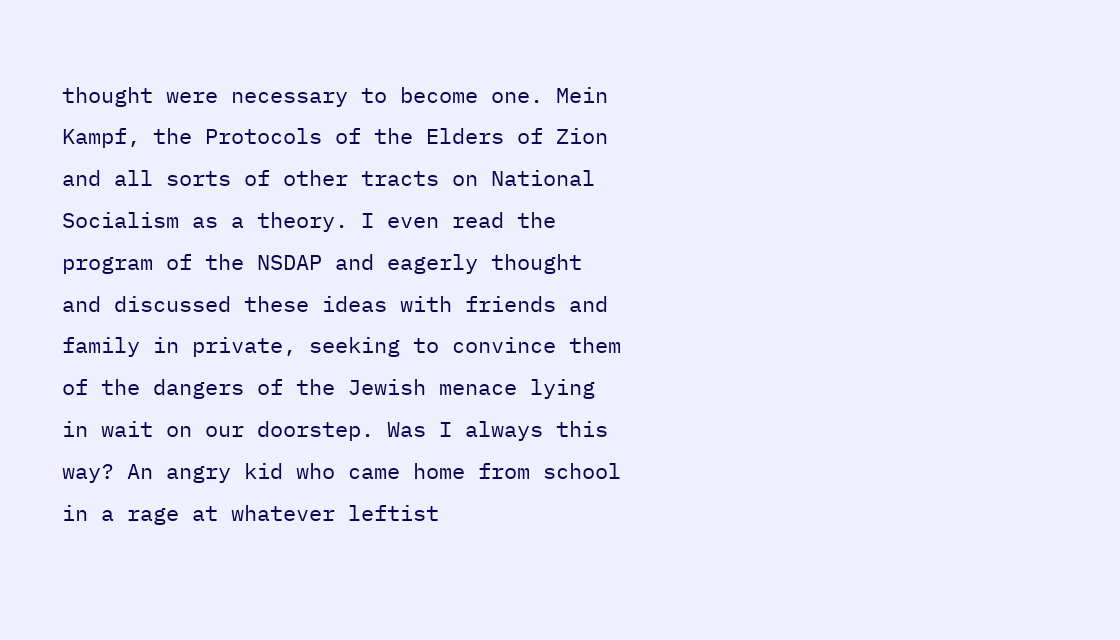thought were necessary to become one. Mein Kampf, the Protocols of the Elders of Zion and all sorts of other tracts on National Socialism as a theory. I even read the program of the NSDAP and eagerly thought and discussed these ideas with friends and family in private, seeking to convince them of the dangers of the Jewish menace lying in wait on our doorstep. Was I always this way? An angry kid who came home from school in a rage at whatever leftist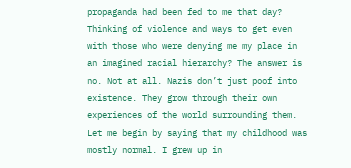propaganda had been fed to me that day? Thinking of violence and ways to get even with those who were denying me my place in an imagined racial hierarchy? The answer is no. Not at all. Nazis don’t just poof into existence. They grow through their own experiences of the world surrounding them. Let me begin by saying that my childhood was mostly normal. I grew up in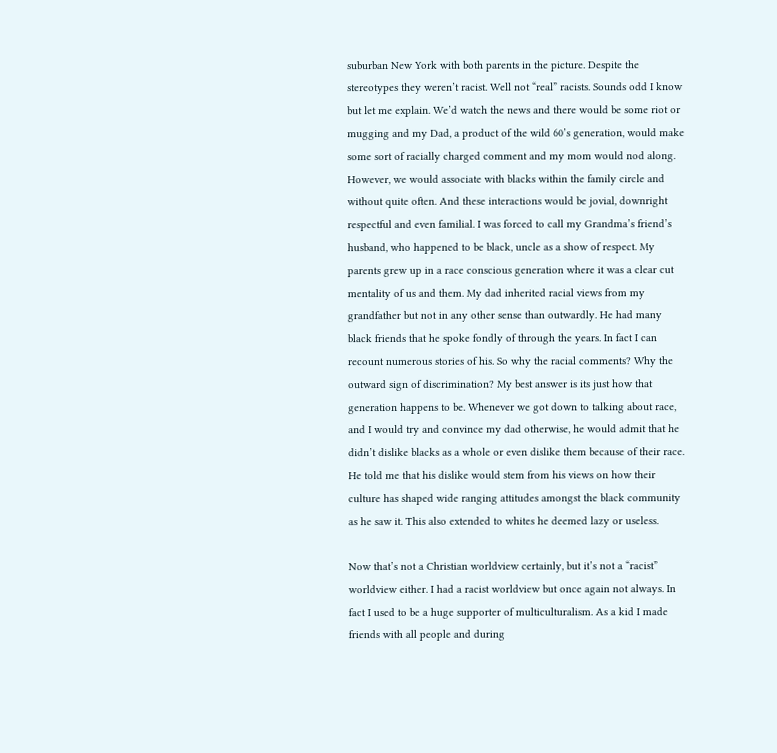suburban New York with both parents in the picture. Despite the stereotypes they weren’t racist. Well not “real” racists. Sounds odd I know but let me explain. We’d watch the news and there would be some riot or mugging and my Dad, a product of the wild 60’s generation, would make some sort of racially charged comment and my mom would nod along. However, we would associate with blacks within the family circle and without quite often. And these interactions would be jovial, downright respectful and even familial. I was forced to call my Grandma’s friend’s husband, who happened to be black, uncle as a show of respect. My parents grew up in a race conscious generation where it was a clear cut mentality of us and them. My dad inherited racial views from my grandfather but not in any other sense than outwardly. He had many black friends that he spoke fondly of through the years. In fact I can recount numerous stories of his. So why the racial comments? Why the outward sign of discrimination? My best answer is its just how that generation happens to be. Whenever we got down to talking about race, and I would try and convince my dad otherwise, he would admit that he didn’t dislike blacks as a whole or even dislike them because of their race. He told me that his dislike would stem from his views on how their culture has shaped wide ranging attitudes amongst the black community as he saw it. This also extended to whites he deemed lazy or useless.

Now that’s not a Christian worldview certainly, but it’s not a “racist” worldview either. I had a racist worldview but once again not always. In fact I used to be a huge supporter of multiculturalism. As a kid I made friends with all people and during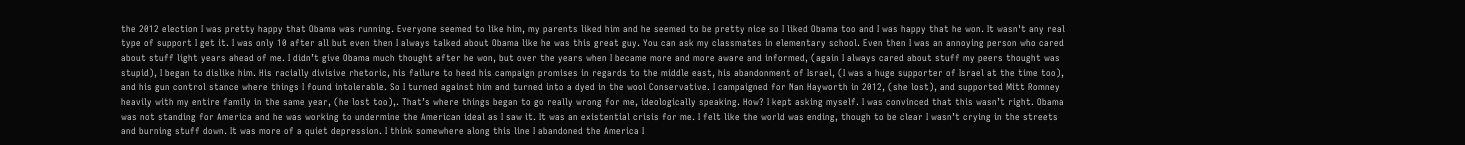the 2012 election I was pretty happy that Obama was running. Everyone seemed to like him, my parents liked him and he seemed to be pretty nice so I liked Obama too and I was happy that he won. It wasn't any real type of support I get it. I was only 10 after all but even then I always talked about Obama like he was this great guy. You can ask my classmates in elementary school. Even then I was an annoying person who cared about stuff light years ahead of me. I didn’t give Obama much thought after he won, but over the years when I became more and more aware and informed, (again I always cared about stuff my peers thought was stupid), I began to dislike him. His racially divisive rhetoric, his failure to heed his campaign promises in regards to the middle east, his abandonment of Israel, (I was a huge supporter of Israel at the time too), and his gun control stance where things I found intolerable. So I turned against him and turned into a dyed in the wool Conservative. I campaigned for Nan Hayworth in 2012, (she lost), and supported Mitt Romney heavily with my entire family in the same year, (he lost too),. That’s where things began to go really wrong for me, ideologically speaking. How? I kept asking myself. I was convinced that this wasn’t right. Obama was not standing for America and he was working to undermine the American ideal as I saw it. It was an existential crisis for me. I felt like the world was ending, though to be clear I wasn’t crying in the streets and burning stuff down. It was more of a quiet depression. I think somewhere along this line I abandoned the America I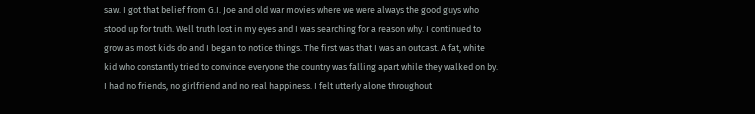saw. I got that belief from G.I. Joe and old war movies where we were always the good guys who stood up for truth. Well truth lost in my eyes and I was searching for a reason why. I continued to grow as most kids do and I began to notice things. The first was that I was an outcast. A fat, white kid who constantly tried to convince everyone the country was falling apart while they walked on by. I had no friends, no girlfriend and no real happiness. I felt utterly alone throughout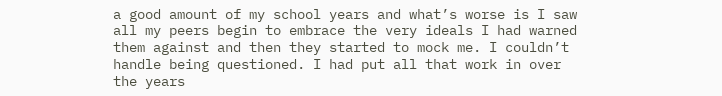a good amount of my school years and what’s worse is I saw all my peers begin to embrace the very ideals I had warned them against and then they started to mock me. I couldn’t handle being questioned. I had put all that work in over the years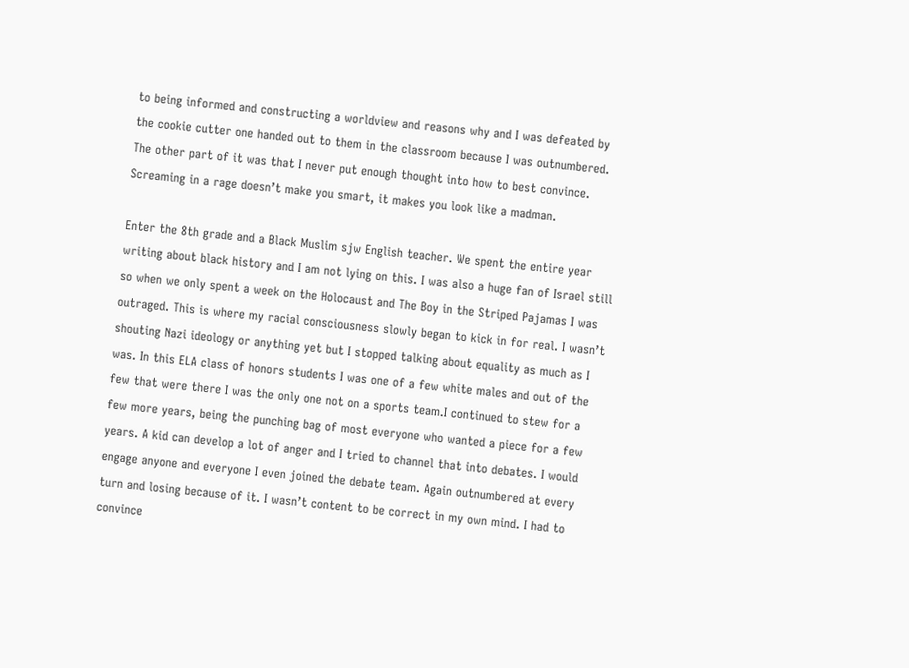to being informed and constructing a worldview and reasons why and I was defeated by the cookie cutter one handed out to them in the classroom because I was outnumbered. The other part of it was that I never put enough thought into how to best convince. Screaming in a rage doesn’t make you smart, it makes you look like a madman.

Enter the 8th grade and a Black Muslim sjw English teacher. We spent the entire year writing about black history and I am not lying on this. I was also a huge fan of Israel still so when we only spent a week on the Holocaust and The Boy in the Striped Pajamas I was outraged. This is where my racial consciousness slowly began to kick in for real. I wasn’t shouting Nazi ideology or anything yet but I stopped talking about equality as much as I was. In this ELA class of honors students I was one of a few white males and out of the few that were there I was the only one not on a sports team.I continued to stew for a few more years, being the punching bag of most everyone who wanted a piece for a few years. A kid can develop a lot of anger and I tried to channel that into debates. I would engage anyone and everyone I even joined the debate team. Again outnumbered at every turn and losing because of it. I wasn’t content to be correct in my own mind. I had to convince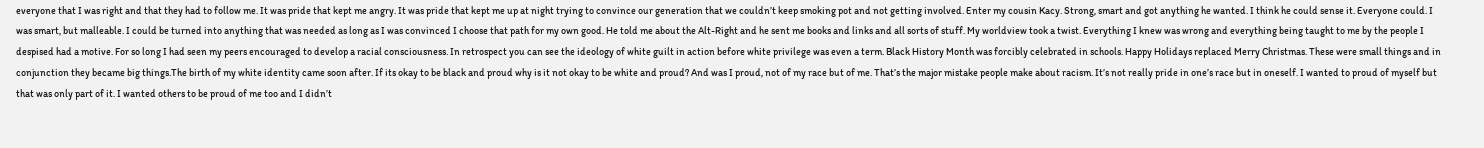everyone that I was right and that they had to follow me. It was pride that kept me angry. It was pride that kept me up at night trying to convince our generation that we couldn’t keep smoking pot and not getting involved. Enter my cousin Kacy. Strong, smart and got anything he wanted. I think he could sense it. Everyone could. I was smart, but malleable. I could be turned into anything that was needed as long as I was convinced I choose that path for my own good. He told me about the Alt-Right and he sent me books and links and all sorts of stuff. My worldview took a twist. Everything I knew was wrong and everything being taught to me by the people I despised had a motive. For so long I had seen my peers encouraged to develop a racial consciousness. In retrospect you can see the ideology of white guilt in action before white privilege was even a term. Black History Month was forcibly celebrated in schools. Happy Holidays replaced Merry Christmas. These were small things and in conjunction they became big things.The birth of my white identity came soon after. If its okay to be black and proud why is it not okay to be white and proud? And was I proud, not of my race but of me. That’s the major mistake people make about racism. It’s not really pride in one’s race but in oneself. I wanted to proud of myself but that was only part of it. I wanted others to be proud of me too and I didn’t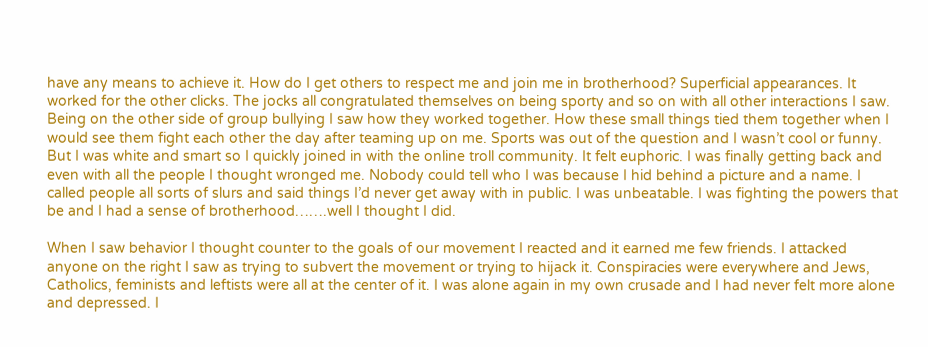have any means to achieve it. How do I get others to respect me and join me in brotherhood? Superficial appearances. It worked for the other clicks. The jocks all congratulated themselves on being sporty and so on with all other interactions I saw. Being on the other side of group bullying I saw how they worked together. How these small things tied them together when I would see them fight each other the day after teaming up on me. Sports was out of the question and I wasn’t cool or funny. But I was white and smart so I quickly joined in with the online troll community. It felt euphoric. I was finally getting back and even with all the people I thought wronged me. Nobody could tell who I was because I hid behind a picture and a name. I called people all sorts of slurs and said things I’d never get away with in public. I was unbeatable. I was fighting the powers that be and I had a sense of brotherhood…….well I thought I did.

When I saw behavior I thought counter to the goals of our movement I reacted and it earned me few friends. I attacked anyone on the right I saw as trying to subvert the movement or trying to hijack it. Conspiracies were everywhere and Jews, Catholics, feminists and leftists were all at the center of it. I was alone again in my own crusade and I had never felt more alone and depressed. I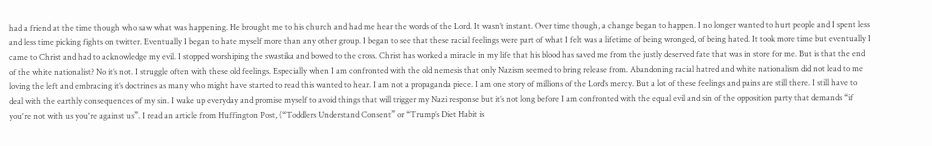had a friend at the time though who saw what was happening. He brought me to his church and had me hear the words of the Lord. It wasn’t instant. Over time though, a change began to happen. I no longer wanted to hurt people and I spent less and less time picking fights on twitter. Eventually I began to hate myself more than any other group. I began to see that these racial feelings were part of what I felt was a lifetime of being wronged, of being hated. It took more time but eventually I came to Christ and had to acknowledge my evil. I stopped worshiping the swastika and bowed to the cross. Christ has worked a miracle in my life that his blood has saved me from the justly deserved fate that was in store for me. But is that the end of the white nationalist? No it’s not. I struggle often with these old feelings. Especially when I am confronted with the old nemesis that only Nazism seemed to bring release from. Abandoning racial hatred and white nationalism did not lead to me loving the left and embracing it’s doctrines as many who might have started to read this wanted to hear. I am not a propaganda piece. I am one story of millions of the Lord’s mercy. But a lot of these feelings and pains are still there. I still have to deal with the earthly consequences of my sin. I wake up everyday and promise myself to avoid things that will trigger my Nazi response but it’s not long before I am confronted with the equal evil and sin of the opposition party that demands “if you're not with us you're against us”. I read an article from Huffington Post, (“Toddlers Understand Consent” or “Trump’s Diet Habit is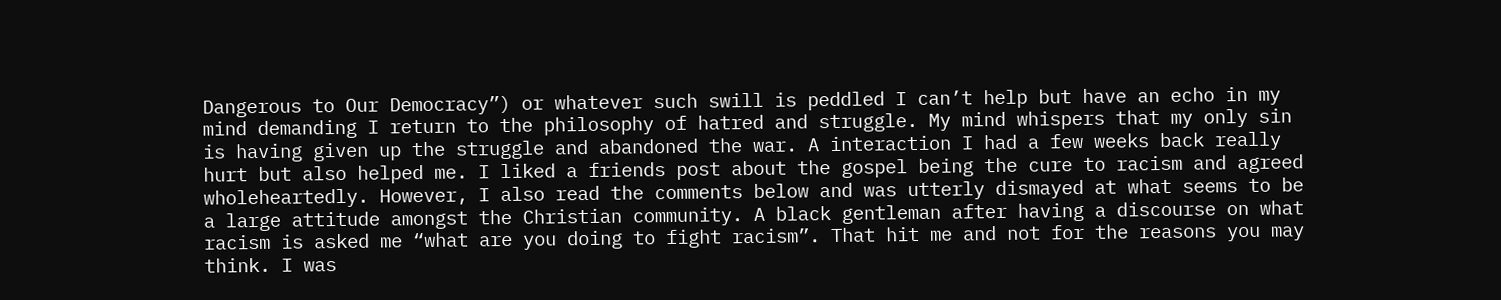Dangerous to Our Democracy”) or whatever such swill is peddled I can’t help but have an echo in my mind demanding I return to the philosophy of hatred and struggle. My mind whispers that my only sin is having given up the struggle and abandoned the war. A interaction I had a few weeks back really hurt but also helped me. I liked a friends post about the gospel being the cure to racism and agreed wholeheartedly. However, I also read the comments below and was utterly dismayed at what seems to be a large attitude amongst the Christian community. A black gentleman after having a discourse on what racism is asked me “what are you doing to fight racism”. That hit me and not for the reasons you may think. I was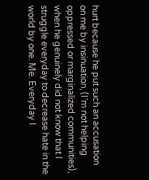hurt because he put such an accusation on me by insinuation, (I’m not helping oppressed or marginalized communities), when he genuinely did not know that I struggle everyday to decrease hate in the world by one. Me. Everyday I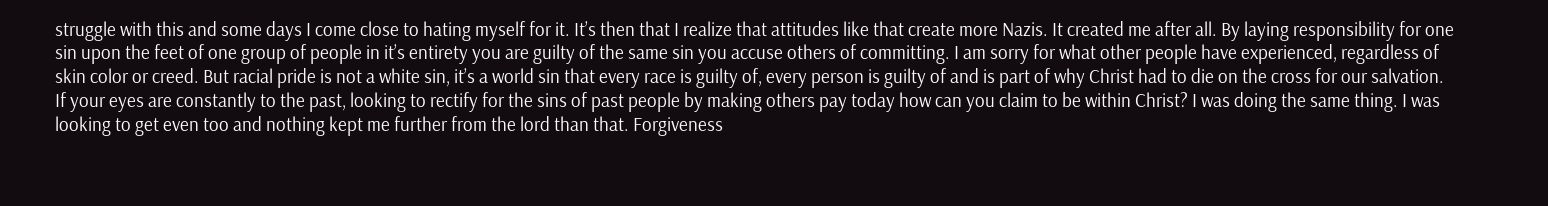struggle with this and some days I come close to hating myself for it. It’s then that I realize that attitudes like that create more Nazis. It created me after all. By laying responsibility for one sin upon the feet of one group of people in it’s entirety you are guilty of the same sin you accuse others of committing. I am sorry for what other people have experienced, regardless of skin color or creed. But racial pride is not a white sin, it’s a world sin that every race is guilty of, every person is guilty of and is part of why Christ had to die on the cross for our salvation. If your eyes are constantly to the past, looking to rectify for the sins of past people by making others pay today how can you claim to be within Christ? I was doing the same thing. I was looking to get even too and nothing kept me further from the lord than that. Forgiveness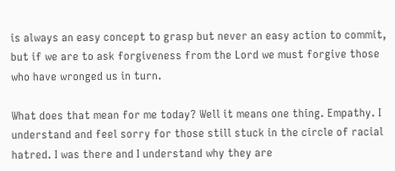is always an easy concept to grasp but never an easy action to commit, but if we are to ask forgiveness from the Lord we must forgive those who have wronged us in turn.

What does that mean for me today? Well it means one thing. Empathy. I understand and feel sorry for those still stuck in the circle of racial hatred. I was there and I understand why they are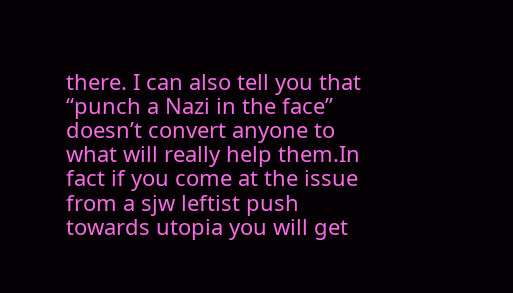there. I can also tell you that “punch a Nazi in the face” doesn’t convert anyone to what will really help them.In fact if you come at the issue from a sjw leftist push towards utopia you will get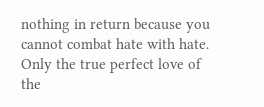nothing in return because you cannot combat hate with hate. Only the true perfect love of the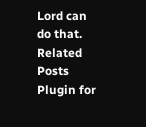Lord can do that.
Related Posts Plugin for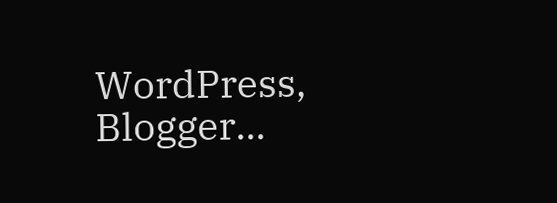WordPress, Blogger...